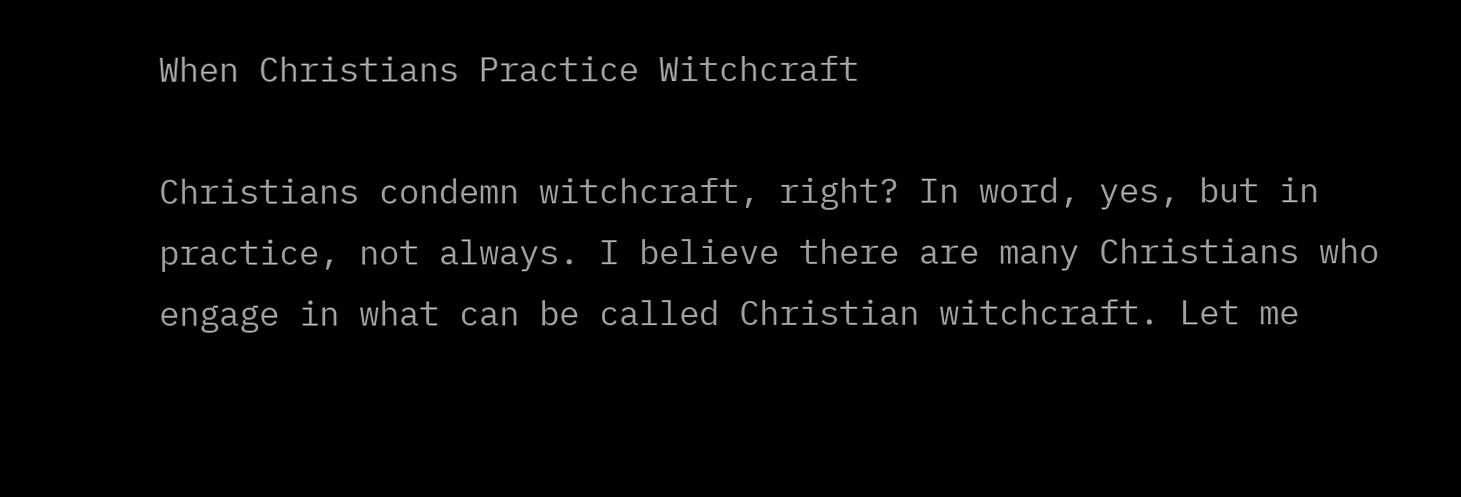When Christians Practice Witchcraft

Christians condemn witchcraft, right? In word, yes, but in practice, not always. I believe there are many Christians who engage in what can be called Christian witchcraft. Let me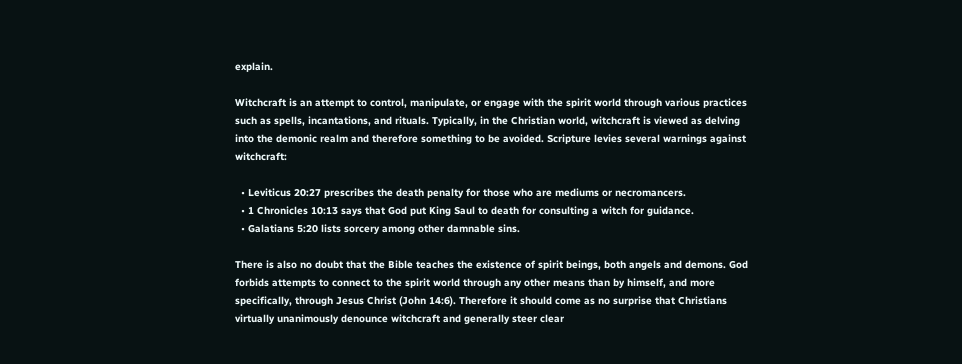explain.

Witchcraft is an attempt to control, manipulate, or engage with the spirit world through various practices such as spells, incantations, and rituals. Typically, in the Christian world, witchcraft is viewed as delving into the demonic realm and therefore something to be avoided. Scripture levies several warnings against witchcraft:

  • Leviticus 20:27 prescribes the death penalty for those who are mediums or necromancers.
  • 1 Chronicles 10:13 says that God put King Saul to death for consulting a witch for guidance.
  • Galatians 5:20 lists sorcery among other damnable sins.

There is also no doubt that the Bible teaches the existence of spirit beings, both angels and demons. God forbids attempts to connect to the spirit world through any other means than by himself, and more specifically, through Jesus Christ (John 14:6). Therefore it should come as no surprise that Christians virtually unanimously denounce witchcraft and generally steer clear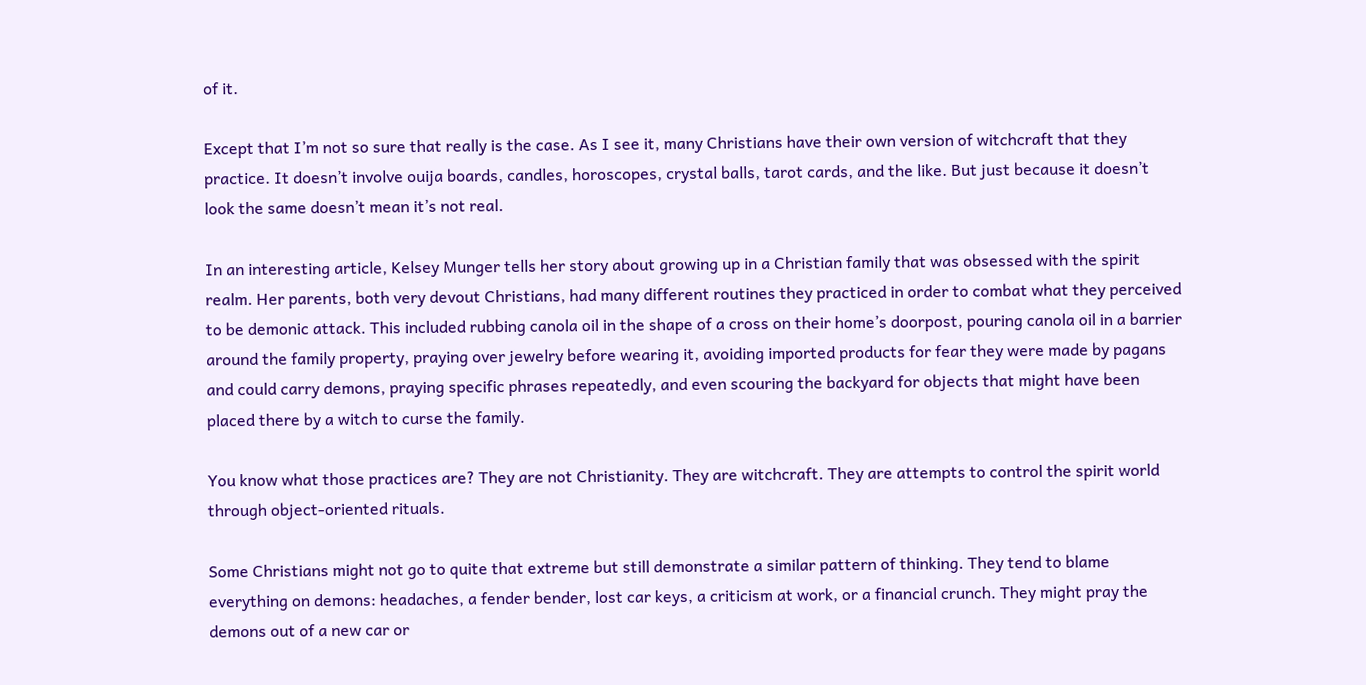of it.

Except that I’m not so sure that really is the case. As I see it, many Christians have their own version of witchcraft that they practice. It doesn’t involve ouija boards, candles, horoscopes, crystal balls, tarot cards, and the like. But just because it doesn’t look the same doesn’t mean it’s not real.

In an interesting article, Kelsey Munger tells her story about growing up in a Christian family that was obsessed with the spirit realm. Her parents, both very devout Christians, had many different routines they practiced in order to combat what they perceived to be demonic attack. This included rubbing canola oil in the shape of a cross on their home’s doorpost, pouring canola oil in a barrier around the family property, praying over jewelry before wearing it, avoiding imported products for fear they were made by pagans and could carry demons, praying specific phrases repeatedly, and even scouring the backyard for objects that might have been placed there by a witch to curse the family.

You know what those practices are? They are not Christianity. They are witchcraft. They are attempts to control the spirit world through object-oriented rituals.

Some Christians might not go to quite that extreme but still demonstrate a similar pattern of thinking. They tend to blame everything on demons: headaches, a fender bender, lost car keys, a criticism at work, or a financial crunch. They might pray the demons out of a new car or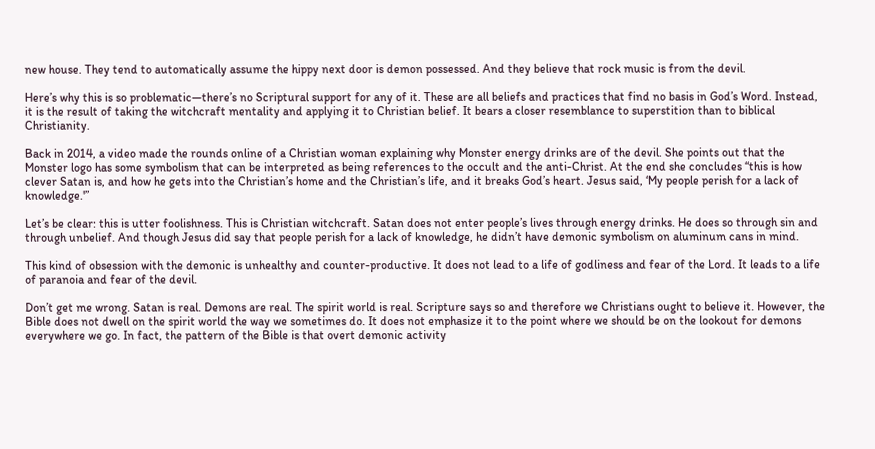new house. They tend to automatically assume the hippy next door is demon possessed. And they believe that rock music is from the devil.

Here’s why this is so problematic—there’s no Scriptural support for any of it. These are all beliefs and practices that find no basis in God’s Word. Instead, it is the result of taking the witchcraft mentality and applying it to Christian belief. It bears a closer resemblance to superstition than to biblical Christianity.

Back in 2014, a video made the rounds online of a Christian woman explaining why Monster energy drinks are of the devil. She points out that the Monster logo has some symbolism that can be interpreted as being references to the occult and the anti-Christ. At the end she concludes “this is how clever Satan is, and how he gets into the Christian’s home and the Christian’s life, and it breaks God’s heart. Jesus said, ‘My people perish for a lack of knowledge.'”

Let’s be clear: this is utter foolishness. This is Christian witchcraft. Satan does not enter people’s lives through energy drinks. He does so through sin and through unbelief. And though Jesus did say that people perish for a lack of knowledge, he didn’t have demonic symbolism on aluminum cans in mind.

This kind of obsession with the demonic is unhealthy and counter-productive. It does not lead to a life of godliness and fear of the Lord. It leads to a life of paranoia and fear of the devil.

Don’t get me wrong. Satan is real. Demons are real. The spirit world is real. Scripture says so and therefore we Christians ought to believe it. However, the Bible does not dwell on the spirit world the way we sometimes do. It does not emphasize it to the point where we should be on the lookout for demons everywhere we go. In fact, the pattern of the Bible is that overt demonic activity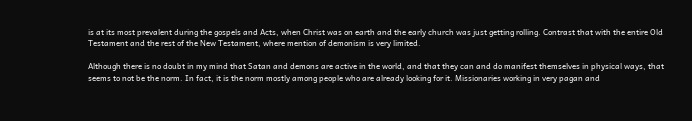is at its most prevalent during the gospels and Acts, when Christ was on earth and the early church was just getting rolling. Contrast that with the entire Old Testament and the rest of the New Testament, where mention of demonism is very limited.

Although there is no doubt in my mind that Satan and demons are active in the world, and that they can and do manifest themselves in physical ways, that seems to not be the norm. In fact, it is the norm mostly among people who are already looking for it. Missionaries working in very pagan and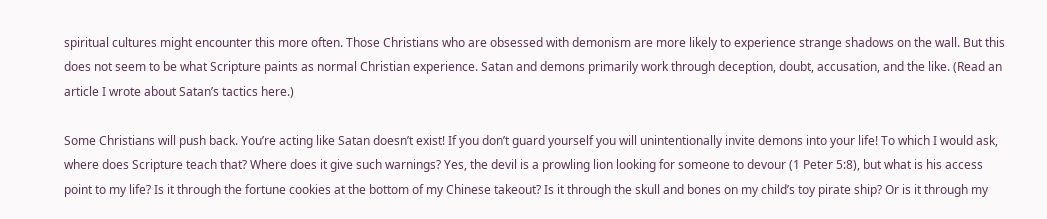spiritual cultures might encounter this more often. Those Christians who are obsessed with demonism are more likely to experience strange shadows on the wall. But this does not seem to be what Scripture paints as normal Christian experience. Satan and demons primarily work through deception, doubt, accusation, and the like. (Read an article I wrote about Satan’s tactics here.)

Some Christians will push back. You’re acting like Satan doesn’t exist! If you don’t guard yourself you will unintentionally invite demons into your life! To which I would ask, where does Scripture teach that? Where does it give such warnings? Yes, the devil is a prowling lion looking for someone to devour (1 Peter 5:8), but what is his access point to my life? Is it through the fortune cookies at the bottom of my Chinese takeout? Is it through the skull and bones on my child’s toy pirate ship? Or is it through my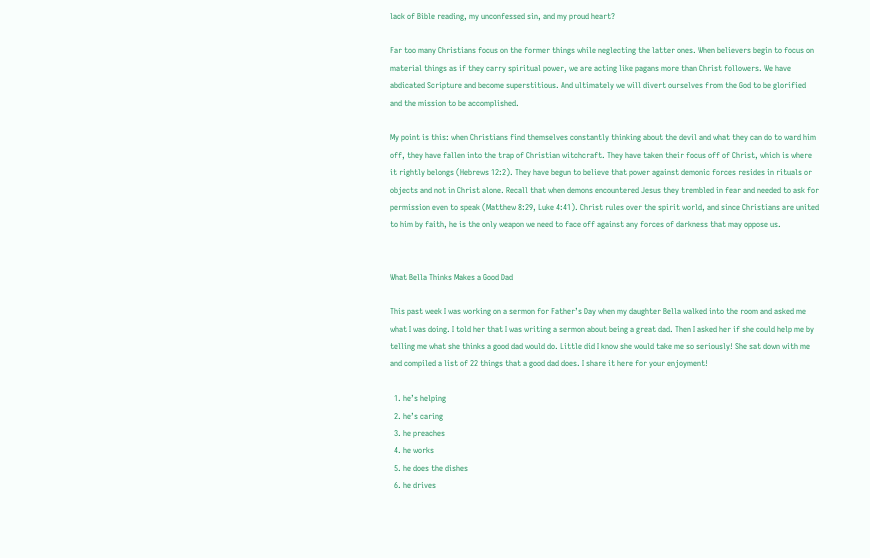lack of Bible reading, my unconfessed sin, and my proud heart?

Far too many Christians focus on the former things while neglecting the latter ones. When believers begin to focus on material things as if they carry spiritual power, we are acting like pagans more than Christ followers. We have abdicated Scripture and become superstitious. And ultimately we will divert ourselves from the God to be glorified and the mission to be accomplished.

My point is this: when Christians find themselves constantly thinking about the devil and what they can do to ward him off, they have fallen into the trap of Christian witchcraft. They have taken their focus off of Christ, which is where it rightly belongs (Hebrews 12:2). They have begun to believe that power against demonic forces resides in rituals or objects and not in Christ alone. Recall that when demons encountered Jesus they trembled in fear and needed to ask for permission even to speak (Matthew 8:29, Luke 4:41). Christ rules over the spirit world, and since Christians are united to him by faith, he is the only weapon we need to face off against any forces of darkness that may oppose us.


What Bella Thinks Makes a Good Dad

This past week I was working on a sermon for Father’s Day when my daughter Bella walked into the room and asked me what I was doing. I told her that I was writing a sermon about being a great dad. Then I asked her if she could help me by telling me what she thinks a good dad would do. Little did I know she would take me so seriously! She sat down with me and compiled a list of 22 things that a good dad does. I share it here for your enjoyment!

  1. he’s helping
  2. he’s caring
  3. he preaches
  4. he works
  5. he does the dishes
  6. he drives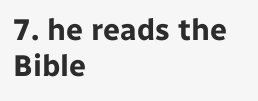7. he reads the Bible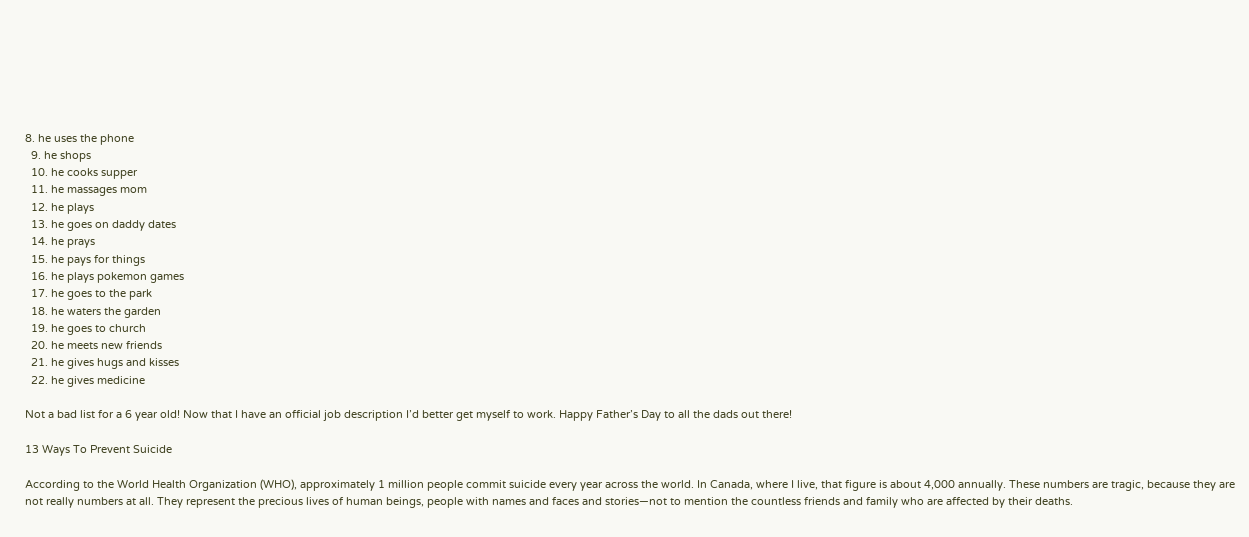8. he uses the phone
  9. he shops
  10. he cooks supper
  11. he massages mom
  12. he plays
  13. he goes on daddy dates
  14. he prays
  15. he pays for things
  16. he plays pokemon games
  17. he goes to the park
  18. he waters the garden
  19. he goes to church
  20. he meets new friends
  21. he gives hugs and kisses
  22. he gives medicine

Not a bad list for a 6 year old! Now that I have an official job description I’d better get myself to work. Happy Father’s Day to all the dads out there!

13 Ways To Prevent Suicide

According to the World Health Organization (WHO), approximately 1 million people commit suicide every year across the world. In Canada, where I live, that figure is about 4,000 annually. These numbers are tragic, because they are not really numbers at all. They represent the precious lives of human beings, people with names and faces and stories—not to mention the countless friends and family who are affected by their deaths.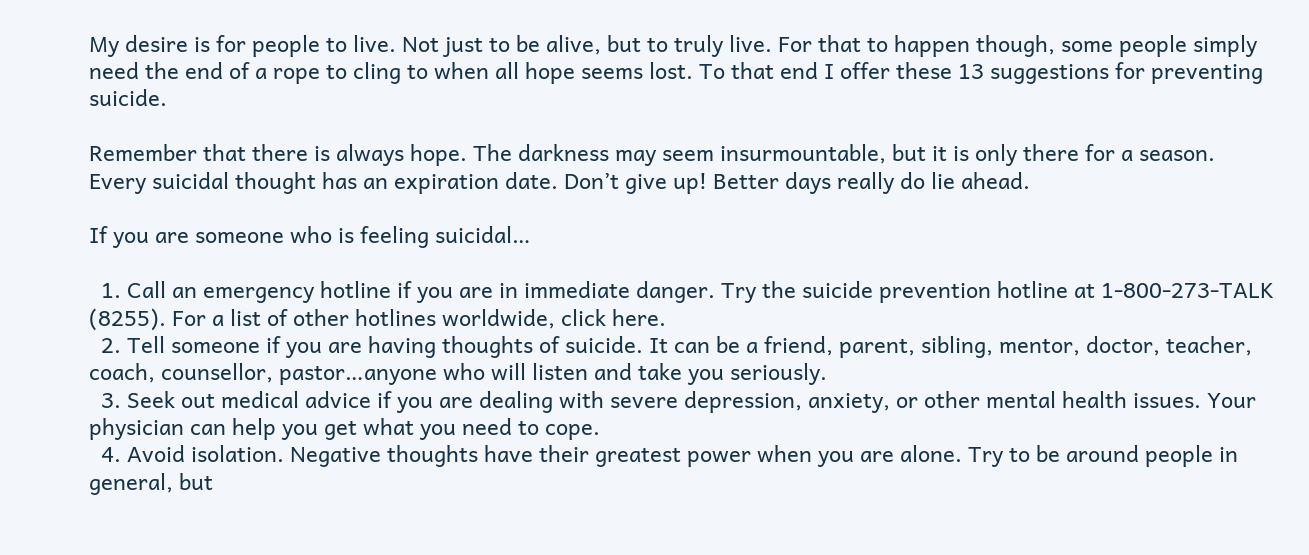My desire is for people to live. Not just to be alive, but to truly live. For that to happen though, some people simply need the end of a rope to cling to when all hope seems lost. To that end I offer these 13 suggestions for preventing suicide.

Remember that there is always hope. The darkness may seem insurmountable, but it is only there for a season. Every suicidal thought has an expiration date. Don’t give up! Better days really do lie ahead.

If you are someone who is feeling suicidal…

  1. Call an emergency hotline if you are in immediate danger. Try the suicide prevention hotline at 1-800-273-TALK (8255). For a list of other hotlines worldwide, click here.
  2. Tell someone if you are having thoughts of suicide. It can be a friend, parent, sibling, mentor, doctor, teacher, coach, counsellor, pastor…anyone who will listen and take you seriously.
  3. Seek out medical advice if you are dealing with severe depression, anxiety, or other mental health issues. Your physician can help you get what you need to cope.
  4. Avoid isolation. Negative thoughts have their greatest power when you are alone. Try to be around people in general, but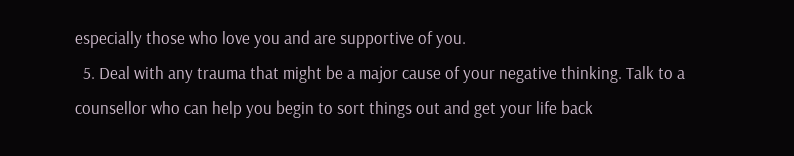especially those who love you and are supportive of you.
  5. Deal with any trauma that might be a major cause of your negative thinking. Talk to a counsellor who can help you begin to sort things out and get your life back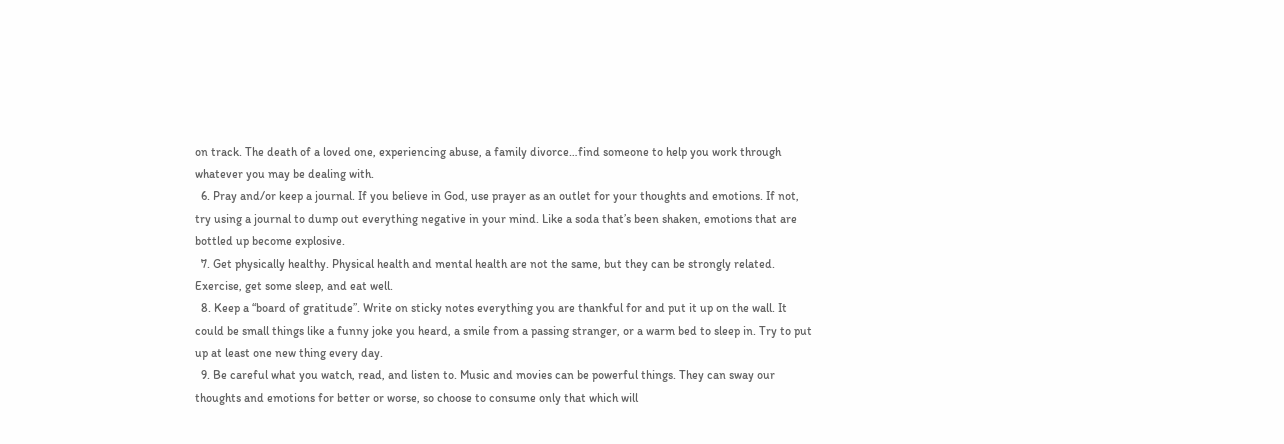on track. The death of a loved one, experiencing abuse, a family divorce…find someone to help you work through whatever you may be dealing with.
  6. Pray and/or keep a journal. If you believe in God, use prayer as an outlet for your thoughts and emotions. If not, try using a journal to dump out everything negative in your mind. Like a soda that’s been shaken, emotions that are bottled up become explosive.
  7. Get physically healthy. Physical health and mental health are not the same, but they can be strongly related. Exercise, get some sleep, and eat well.
  8. Keep a “board of gratitude”. Write on sticky notes everything you are thankful for and put it up on the wall. It could be small things like a funny joke you heard, a smile from a passing stranger, or a warm bed to sleep in. Try to put up at least one new thing every day.
  9. Be careful what you watch, read, and listen to. Music and movies can be powerful things. They can sway our thoughts and emotions for better or worse, so choose to consume only that which will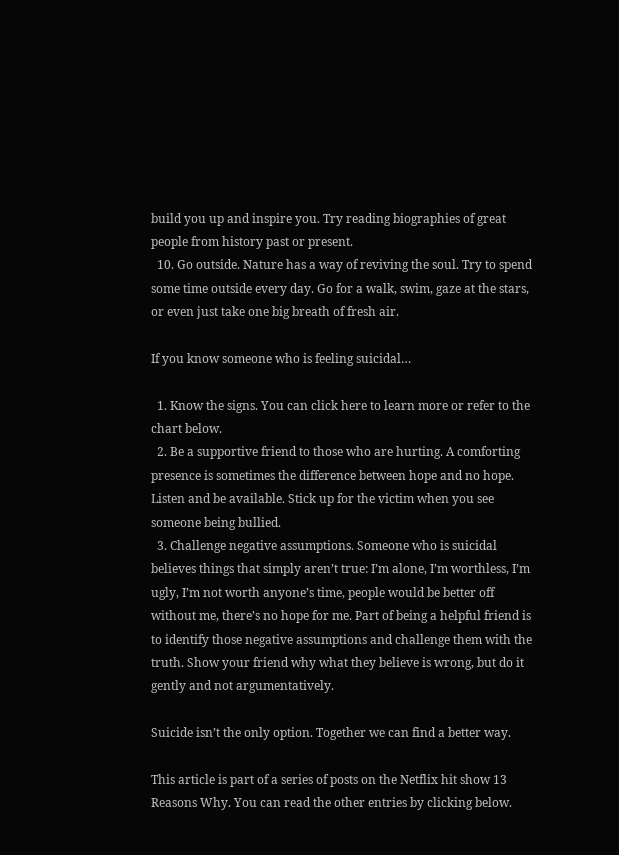build you up and inspire you. Try reading biographies of great people from history past or present.
  10. Go outside. Nature has a way of reviving the soul. Try to spend some time outside every day. Go for a walk, swim, gaze at the stars, or even just take one big breath of fresh air.

If you know someone who is feeling suicidal…

  1. Know the signs. You can click here to learn more or refer to the chart below.
  2. Be a supportive friend to those who are hurting. A comforting presence is sometimes the difference between hope and no hope. Listen and be available. Stick up for the victim when you see someone being bullied.
  3. Challenge negative assumptions. Someone who is suicidal believes things that simply aren’t true: I’m alone, I’m worthless, I’m ugly, I’m not worth anyone’s time, people would be better off without me, there’s no hope for me. Part of being a helpful friend is to identify those negative assumptions and challenge them with the truth. Show your friend why what they believe is wrong, but do it gently and not argumentatively.

Suicide isn’t the only option. Together we can find a better way.

This article is part of a series of posts on the Netflix hit show 13 Reasons Why. You can read the other entries by clicking below.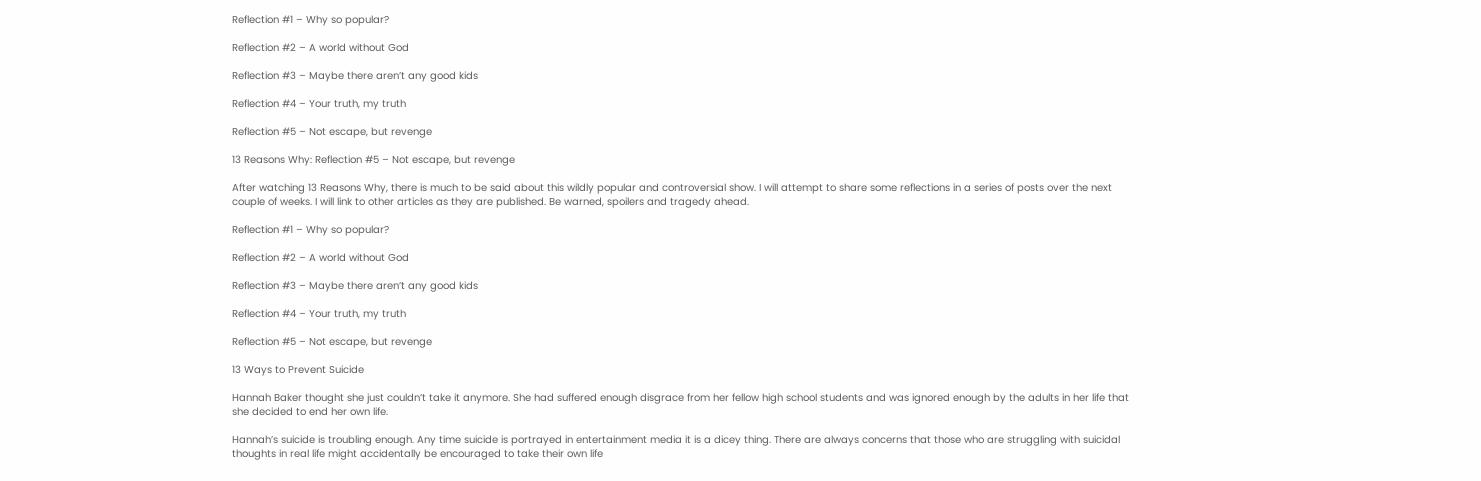Reflection #1 – Why so popular?

Reflection #2 – A world without God

Reflection #3 – Maybe there aren’t any good kids

Reflection #4 – Your truth, my truth

Reflection #5 – Not escape, but revenge

13 Reasons Why: Reflection #5 – Not escape, but revenge

After watching 13 Reasons Why, there is much to be said about this wildly popular and controversial show. I will attempt to share some reflections in a series of posts over the next couple of weeks. I will link to other articles as they are published. Be warned, spoilers and tragedy ahead.

Reflection #1 – Why so popular?

Reflection #2 – A world without God

Reflection #3 – Maybe there aren’t any good kids

Reflection #4 – Your truth, my truth

Reflection #5 – Not escape, but revenge

13 Ways to Prevent Suicide

Hannah Baker thought she just couldn’t take it anymore. She had suffered enough disgrace from her fellow high school students and was ignored enough by the adults in her life that she decided to end her own life.

Hannah’s suicide is troubling enough. Any time suicide is portrayed in entertainment media it is a dicey thing. There are always concerns that those who are struggling with suicidal thoughts in real life might accidentally be encouraged to take their own life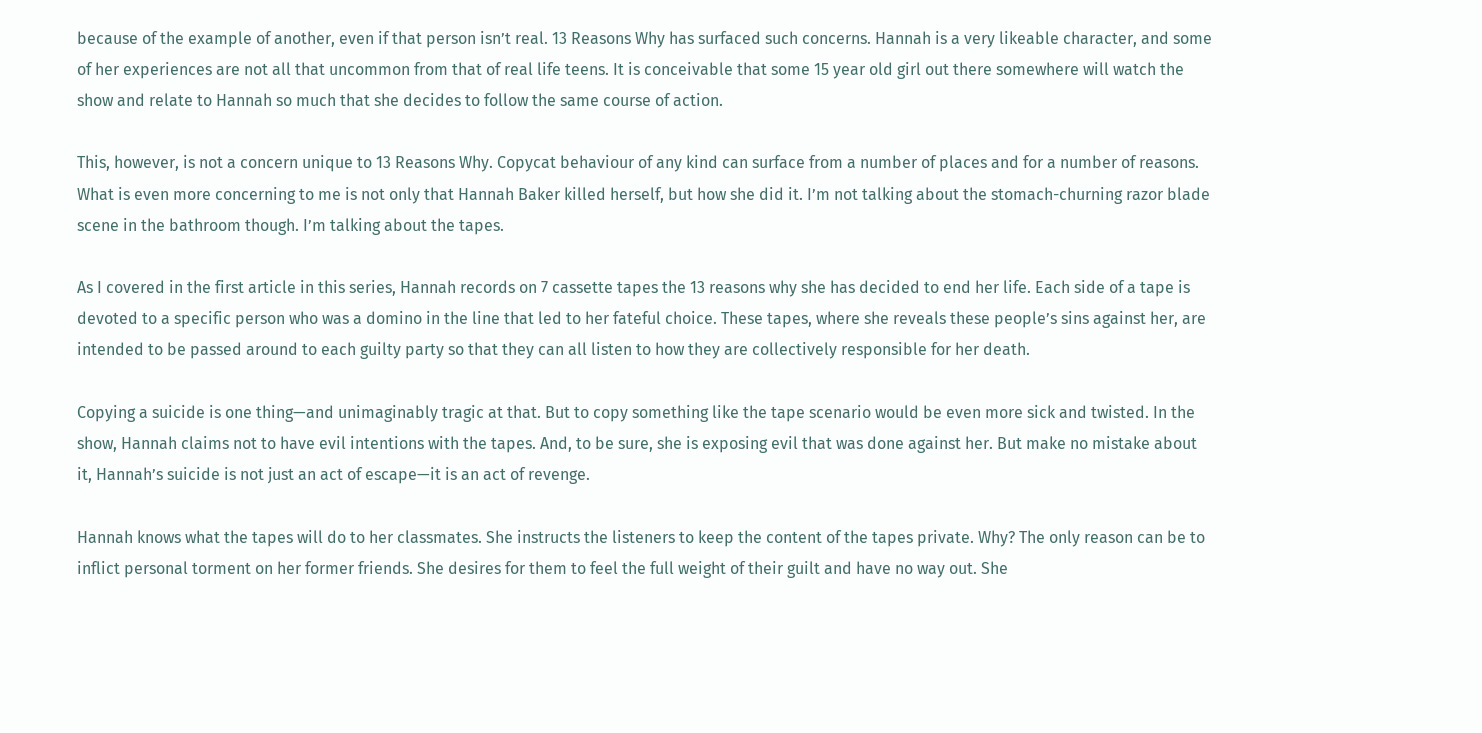because of the example of another, even if that person isn’t real. 13 Reasons Why has surfaced such concerns. Hannah is a very likeable character, and some of her experiences are not all that uncommon from that of real life teens. It is conceivable that some 15 year old girl out there somewhere will watch the show and relate to Hannah so much that she decides to follow the same course of action.

This, however, is not a concern unique to 13 Reasons Why. Copycat behaviour of any kind can surface from a number of places and for a number of reasons. What is even more concerning to me is not only that Hannah Baker killed herself, but how she did it. I’m not talking about the stomach-churning razor blade scene in the bathroom though. I’m talking about the tapes.

As I covered in the first article in this series, Hannah records on 7 cassette tapes the 13 reasons why she has decided to end her life. Each side of a tape is devoted to a specific person who was a domino in the line that led to her fateful choice. These tapes, where she reveals these people’s sins against her, are intended to be passed around to each guilty party so that they can all listen to how they are collectively responsible for her death.

Copying a suicide is one thing—and unimaginably tragic at that. But to copy something like the tape scenario would be even more sick and twisted. In the show, Hannah claims not to have evil intentions with the tapes. And, to be sure, she is exposing evil that was done against her. But make no mistake about it, Hannah’s suicide is not just an act of escape—it is an act of revenge.

Hannah knows what the tapes will do to her classmates. She instructs the listeners to keep the content of the tapes private. Why? The only reason can be to inflict personal torment on her former friends. She desires for them to feel the full weight of their guilt and have no way out. She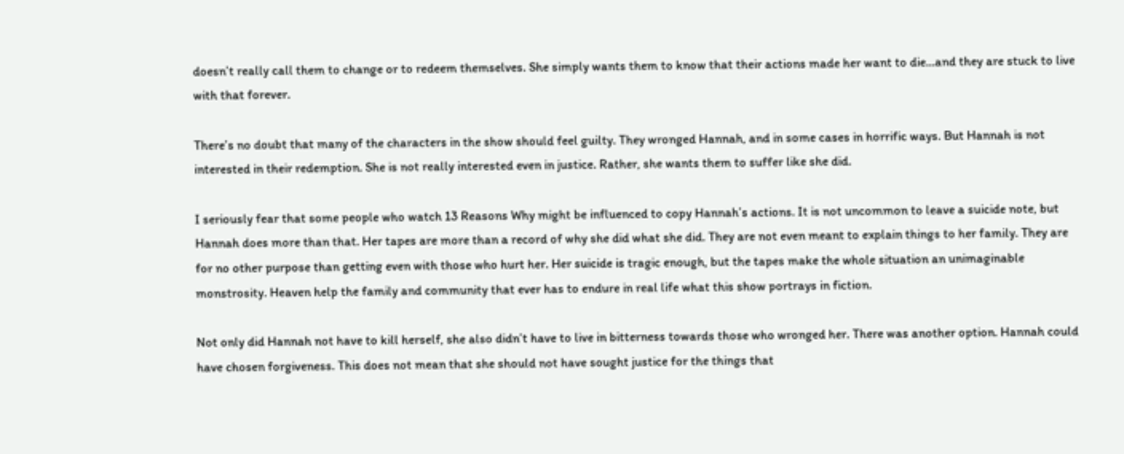doesn’t really call them to change or to redeem themselves. She simply wants them to know that their actions made her want to die…and they are stuck to live with that forever.

There’s no doubt that many of the characters in the show should feel guilty. They wronged Hannah, and in some cases in horrific ways. But Hannah is not interested in their redemption. She is not really interested even in justice. Rather, she wants them to suffer like she did.

I seriously fear that some people who watch 13 Reasons Why might be influenced to copy Hannah’s actions. It is not uncommon to leave a suicide note, but Hannah does more than that. Her tapes are more than a record of why she did what she did. They are not even meant to explain things to her family. They are for no other purpose than getting even with those who hurt her. Her suicide is tragic enough, but the tapes make the whole situation an unimaginable monstrosity. Heaven help the family and community that ever has to endure in real life what this show portrays in fiction.

Not only did Hannah not have to kill herself, she also didn’t have to live in bitterness towards those who wronged her. There was another option. Hannah could have chosen forgiveness. This does not mean that she should not have sought justice for the things that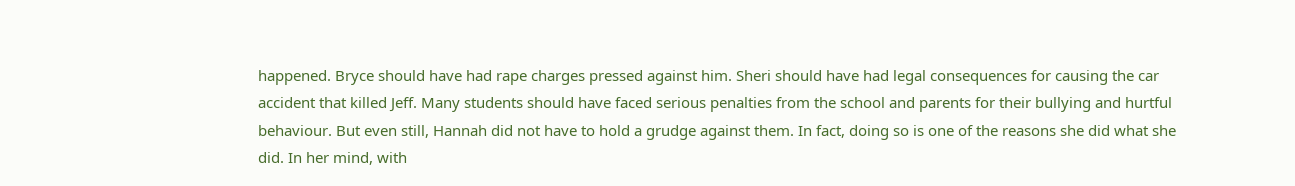happened. Bryce should have had rape charges pressed against him. Sheri should have had legal consequences for causing the car accident that killed Jeff. Many students should have faced serious penalties from the school and parents for their bullying and hurtful behaviour. But even still, Hannah did not have to hold a grudge against them. In fact, doing so is one of the reasons she did what she did. In her mind, with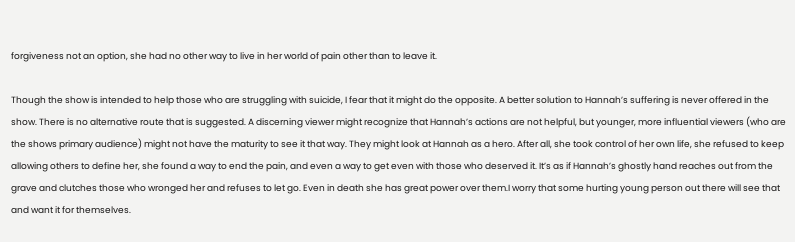forgiveness not an option, she had no other way to live in her world of pain other than to leave it.

Though the show is intended to help those who are struggling with suicide, I fear that it might do the opposite. A better solution to Hannah’s suffering is never offered in the show. There is no alternative route that is suggested. A discerning viewer might recognize that Hannah’s actions are not helpful, but younger, more influential viewers (who are the shows primary audience) might not have the maturity to see it that way. They might look at Hannah as a hero. After all, she took control of her own life, she refused to keep allowing others to define her, she found a way to end the pain, and even a way to get even with those who deserved it. It’s as if Hannah’s ghostly hand reaches out from the grave and clutches those who wronged her and refuses to let go. Even in death she has great power over them.I worry that some hurting young person out there will see that and want it for themselves.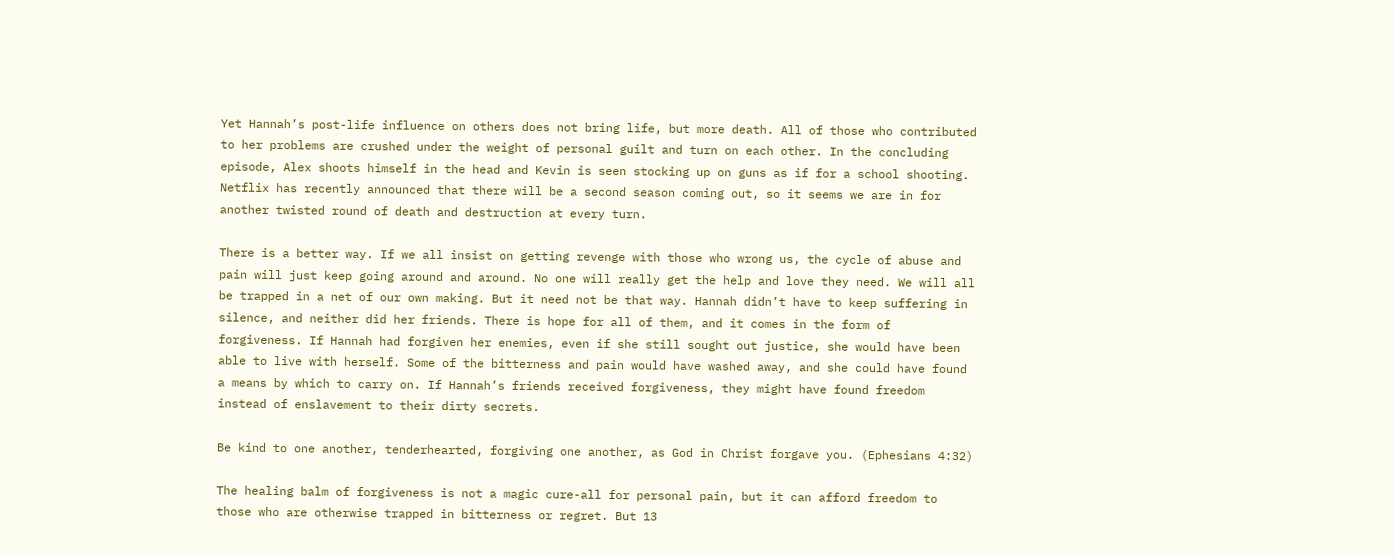Yet Hannah’s post-life influence on others does not bring life, but more death. All of those who contributed to her problems are crushed under the weight of personal guilt and turn on each other. In the concluding episode, Alex shoots himself in the head and Kevin is seen stocking up on guns as if for a school shooting. Netflix has recently announced that there will be a second season coming out, so it seems we are in for another twisted round of death and destruction at every turn.

There is a better way. If we all insist on getting revenge with those who wrong us, the cycle of abuse and pain will just keep going around and around. No one will really get the help and love they need. We will all be trapped in a net of our own making. But it need not be that way. Hannah didn’t have to keep suffering in silence, and neither did her friends. There is hope for all of them, and it comes in the form of forgiveness. If Hannah had forgiven her enemies, even if she still sought out justice, she would have been able to live with herself. Some of the bitterness and pain would have washed away, and she could have found a means by which to carry on. If Hannah’s friends received forgiveness, they might have found freedom instead of enslavement to their dirty secrets.

Be kind to one another, tenderhearted, forgiving one another, as God in Christ forgave you. (Ephesians 4:32)

The healing balm of forgiveness is not a magic cure-all for personal pain, but it can afford freedom to those who are otherwise trapped in bitterness or regret. But 13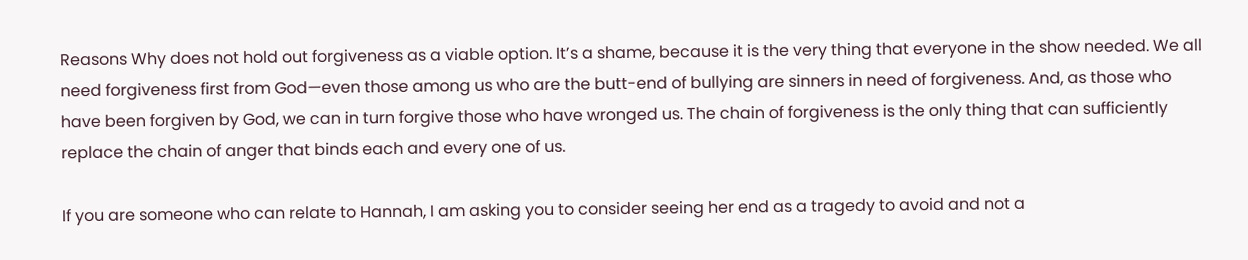Reasons Why does not hold out forgiveness as a viable option. It’s a shame, because it is the very thing that everyone in the show needed. We all need forgiveness first from God—even those among us who are the butt-end of bullying are sinners in need of forgiveness. And, as those who have been forgiven by God, we can in turn forgive those who have wronged us. The chain of forgiveness is the only thing that can sufficiently replace the chain of anger that binds each and every one of us.

If you are someone who can relate to Hannah, I am asking you to consider seeing her end as a tragedy to avoid and not a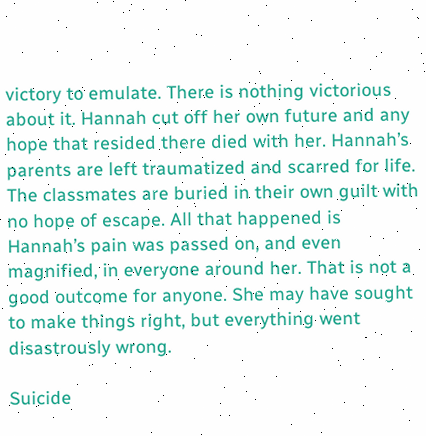victory to emulate. There is nothing victorious about it. Hannah cut off her own future and any hope that resided there died with her. Hannah’s parents are left traumatized and scarred for life. The classmates are buried in their own guilt with no hope of escape. All that happened is Hannah’s pain was passed on, and even magnified, in everyone around her. That is not a good outcome for anyone. She may have sought to make things right, but everything went disastrously wrong.

Suicide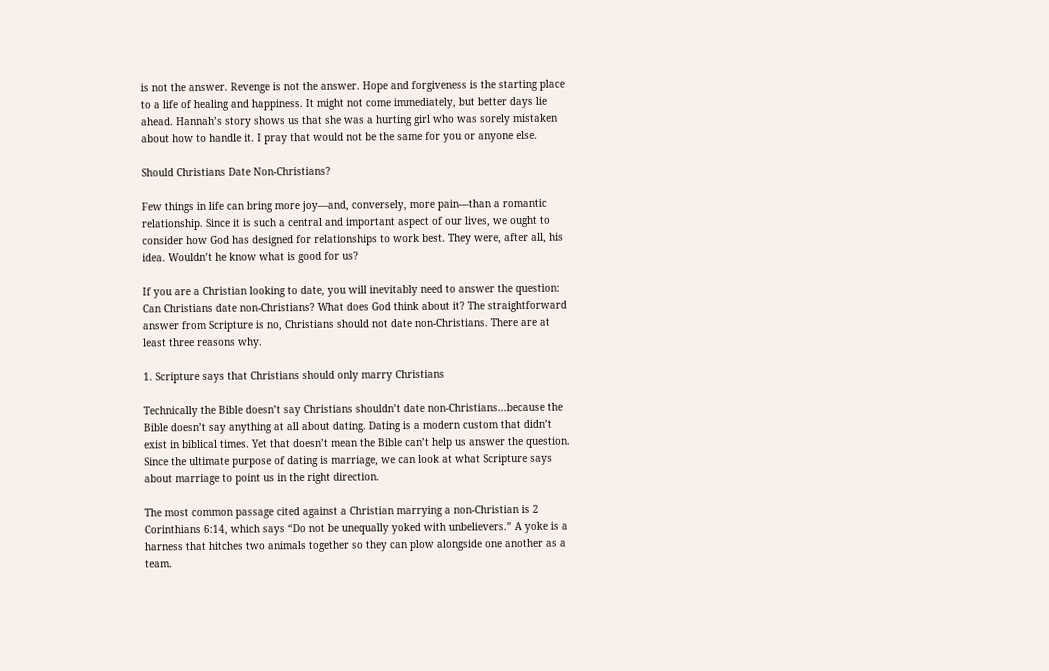is not the answer. Revenge is not the answer. Hope and forgiveness is the starting place to a life of healing and happiness. It might not come immediately, but better days lie ahead. Hannah’s story shows us that she was a hurting girl who was sorely mistaken about how to handle it. I pray that would not be the same for you or anyone else.

Should Christians Date Non-Christians?

Few things in life can bring more joy—and, conversely, more pain—than a romantic relationship. Since it is such a central and important aspect of our lives, we ought to consider how God has designed for relationships to work best. They were, after all, his idea. Wouldn’t he know what is good for us?

If you are a Christian looking to date, you will inevitably need to answer the question: Can Christians date non-Christians? What does God think about it? The straightforward answer from Scripture is no, Christians should not date non-Christians. There are at least three reasons why.

1. Scripture says that Christians should only marry Christians

Technically the Bible doesn’t say Christians shouldn’t date non-Christians…because the Bible doesn’t say anything at all about dating. Dating is a modern custom that didn’t exist in biblical times. Yet that doesn’t mean the Bible can’t help us answer the question. Since the ultimate purpose of dating is marriage, we can look at what Scripture says about marriage to point us in the right direction.

The most common passage cited against a Christian marrying a non-Christian is 2 Corinthians 6:14, which says “Do not be unequally yoked with unbelievers.” A yoke is a harness that hitches two animals together so they can plow alongside one another as a team.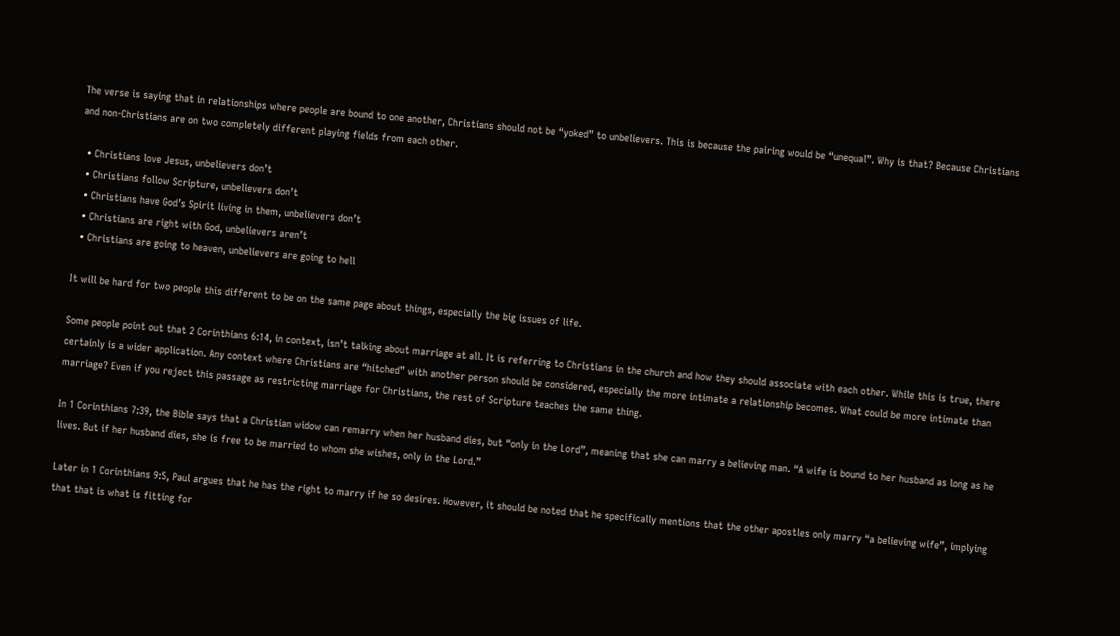The verse is saying that in relationships where people are bound to one another, Christians should not be “yoked” to unbelievers. This is because the pairing would be “unequal”. Why is that? Because Christians and non-Christians are on two completely different playing fields from each other.

  • Christians love Jesus, unbelievers don’t
  • Christians follow Scripture, unbelievers don’t
  • Christians have God’s Spirit living in them, unbelievers don’t
  • Christians are right with God, unbelievers aren’t
  • Christians are going to heaven, unbelievers are going to hell

It will be hard for two people this different to be on the same page about things, especially the big issues of life.

Some people point out that 2 Corinthians 6:14, in context, isn’t talking about marriage at all. It is referring to Christians in the church and how they should associate with each other. While this is true, there certainly is a wider application. Any context where Christians are “hitched” with another person should be considered, especially the more intimate a relationship becomes. What could be more intimate than marriage? Even if you reject this passage as restricting marriage for Christians, the rest of Scripture teaches the same thing.

In 1 Corinthians 7:39, the Bible says that a Christian widow can remarry when her husband dies, but “only in the Lord”, meaning that she can marry a believing man. “A wife is bound to her husband as long as he lives. But if her husband dies, she is free to be married to whom she wishes, only in the Lord.”

Later in 1 Corinthians 9:5, Paul argues that he has the right to marry if he so desires. However, it should be noted that he specifically mentions that the other apostles only marry “a believing wife”, implying that that is what is fitting for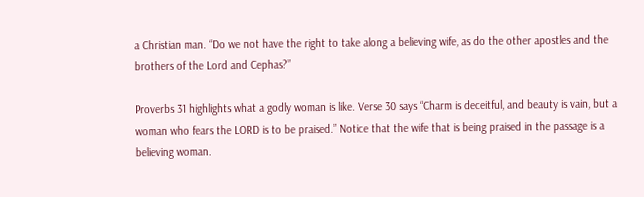a Christian man. “Do we not have the right to take along a believing wife, as do the other apostles and the brothers of the Lord and Cephas?”

Proverbs 31 highlights what a godly woman is like. Verse 30 says “Charm is deceitful, and beauty is vain, but a woman who fears the LORD is to be praised.” Notice that the wife that is being praised in the passage is a believing woman.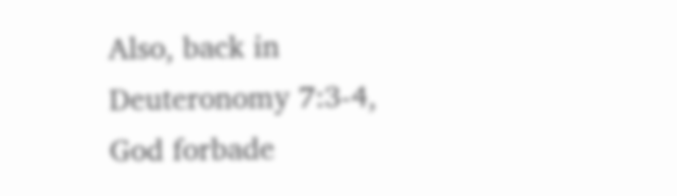Also, back in Deuteronomy 7:3-4, God forbade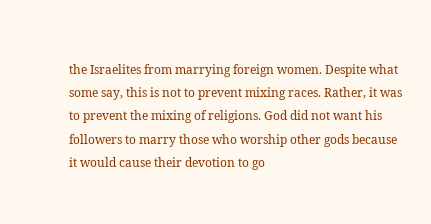the Israelites from marrying foreign women. Despite what some say, this is not to prevent mixing races. Rather, it was to prevent the mixing of religions. God did not want his followers to marry those who worship other gods because it would cause their devotion to go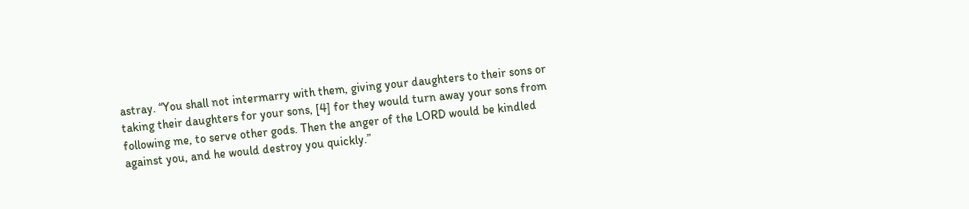astray. “You shall not intermarry with them, giving your daughters to their sons or taking their daughters for your sons, [4] for they would turn away your sons from following me, to serve other gods. Then the anger of the LORD would be kindled against you, and he would destroy you quickly.”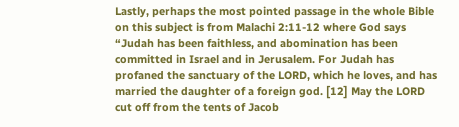Lastly, perhaps the most pointed passage in the whole Bible on this subject is from Malachi 2:11-12 where God says “Judah has been faithless, and abomination has been committed in Israel and in Jerusalem. For Judah has profaned the sanctuary of the LORD, which he loves, and has married the daughter of a foreign god. [12] May the LORD cut off from the tents of Jacob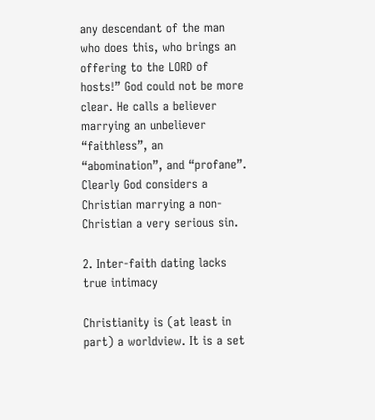any descendant of the man who does this, who brings an offering to the LORD of hosts!” God could not be more clear. He calls a believer marrying an unbeliever “faithless”, an “abomination”, and “profane”. Clearly God considers a Christian marrying a non-Christian a very serious sin.

2. Inter-faith dating lacks true intimacy

Christianity is (at least in part) a worldview. It is a set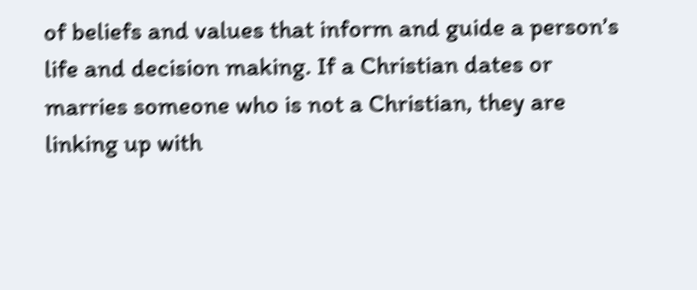of beliefs and values that inform and guide a person’s life and decision making. If a Christian dates or marries someone who is not a Christian, they are linking up with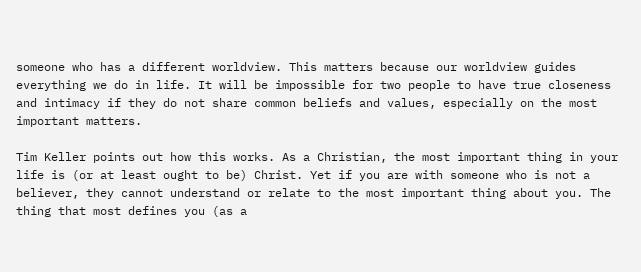someone who has a different worldview. This matters because our worldview guides everything we do in life. It will be impossible for two people to have true closeness and intimacy if they do not share common beliefs and values, especially on the most important matters.

Tim Keller points out how this works. As a Christian, the most important thing in your life is (or at least ought to be) Christ. Yet if you are with someone who is not a believer, they cannot understand or relate to the most important thing about you. The thing that most defines you (as a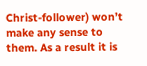Christ-follower) won’t make any sense to them. As a result it is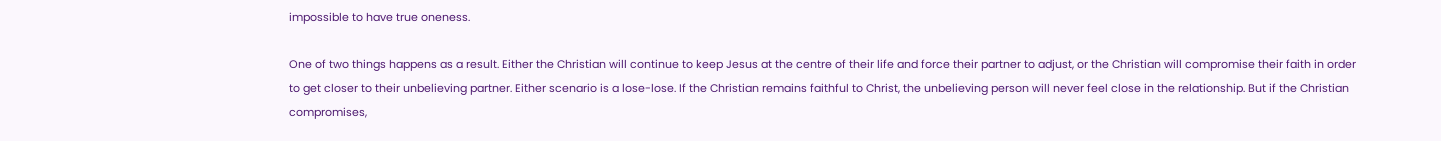impossible to have true oneness.

One of two things happens as a result. Either the Christian will continue to keep Jesus at the centre of their life and force their partner to adjust, or the Christian will compromise their faith in order to get closer to their unbelieving partner. Either scenario is a lose-lose. If the Christian remains faithful to Christ, the unbelieving person will never feel close in the relationship. But if the Christian compromises,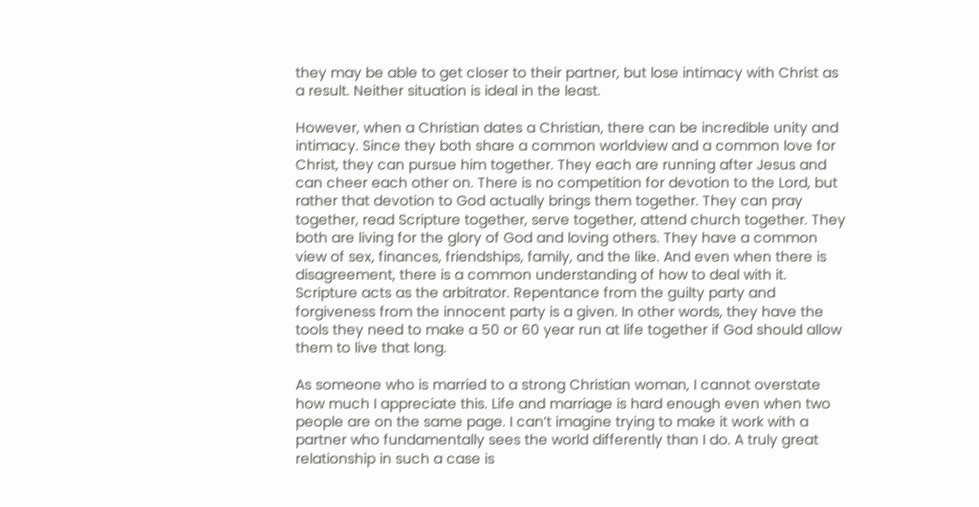they may be able to get closer to their partner, but lose intimacy with Christ as a result. Neither situation is ideal in the least.

However, when a Christian dates a Christian, there can be incredible unity and intimacy. Since they both share a common worldview and a common love for Christ, they can pursue him together. They each are running after Jesus and can cheer each other on. There is no competition for devotion to the Lord, but rather that devotion to God actually brings them together. They can pray together, read Scripture together, serve together, attend church together. They both are living for the glory of God and loving others. They have a common view of sex, finances, friendships, family, and the like. And even when there is disagreement, there is a common understanding of how to deal with it. Scripture acts as the arbitrator. Repentance from the guilty party and forgiveness from the innocent party is a given. In other words, they have the tools they need to make a 50 or 60 year run at life together if God should allow them to live that long.

As someone who is married to a strong Christian woman, I cannot overstate how much I appreciate this. Life and marriage is hard enough even when two people are on the same page. I can’t imagine trying to make it work with a partner who fundamentally sees the world differently than I do. A truly great relationship in such a case is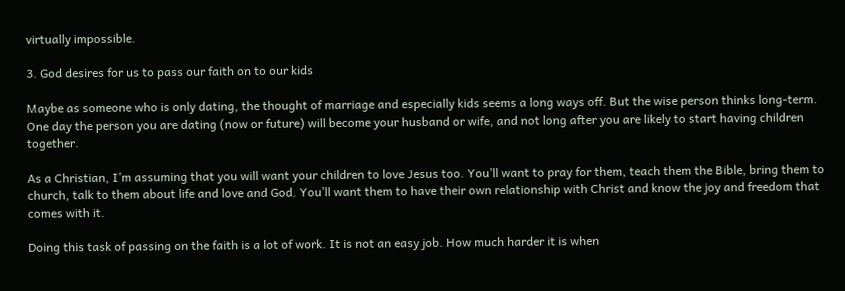virtually impossible.

3. God desires for us to pass our faith on to our kids

Maybe as someone who is only dating, the thought of marriage and especially kids seems a long ways off. But the wise person thinks long-term. One day the person you are dating (now or future) will become your husband or wife, and not long after you are likely to start having children together.

As a Christian, I’m assuming that you will want your children to love Jesus too. You’ll want to pray for them, teach them the Bible, bring them to church, talk to them about life and love and God. You’ll want them to have their own relationship with Christ and know the joy and freedom that comes with it.

Doing this task of passing on the faith is a lot of work. It is not an easy job. How much harder it is when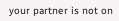your partner is not on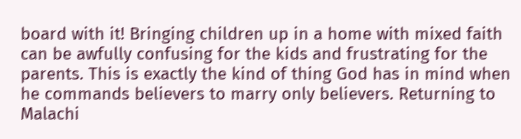board with it! Bringing children up in a home with mixed faith can be awfully confusing for the kids and frustrating for the parents. This is exactly the kind of thing God has in mind when he commands believers to marry only believers. Returning to Malachi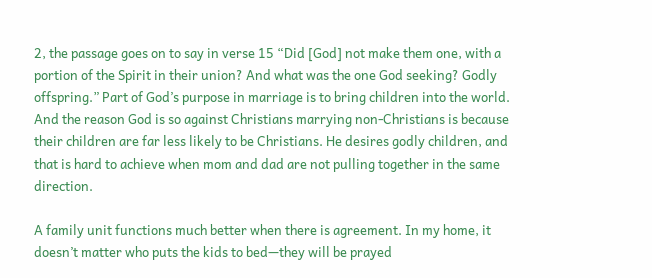2, the passage goes on to say in verse 15 “Did [God] not make them one, with a portion of the Spirit in their union? And what was the one God seeking? Godly offspring.” Part of God’s purpose in marriage is to bring children into the world. And the reason God is so against Christians marrying non-Christians is because their children are far less likely to be Christians. He desires godly children, and that is hard to achieve when mom and dad are not pulling together in the same direction.

A family unit functions much better when there is agreement. In my home, it doesn’t matter who puts the kids to bed—they will be prayed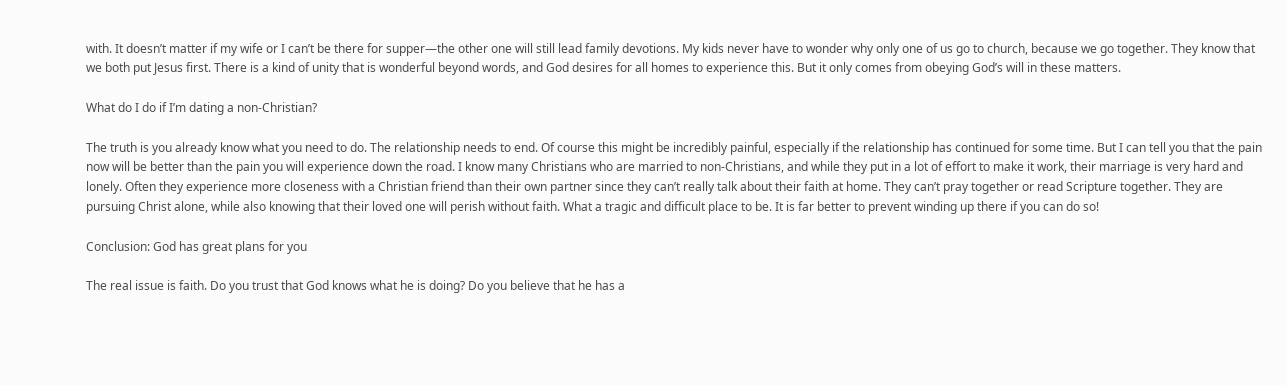with. It doesn’t matter if my wife or I can’t be there for supper—the other one will still lead family devotions. My kids never have to wonder why only one of us go to church, because we go together. They know that we both put Jesus first. There is a kind of unity that is wonderful beyond words, and God desires for all homes to experience this. But it only comes from obeying God’s will in these matters.

What do I do if I’m dating a non-Christian?

The truth is you already know what you need to do. The relationship needs to end. Of course this might be incredibly painful, especially if the relationship has continued for some time. But I can tell you that the pain now will be better than the pain you will experience down the road. I know many Christians who are married to non-Christians, and while they put in a lot of effort to make it work, their marriage is very hard and lonely. Often they experience more closeness with a Christian friend than their own partner since they can’t really talk about their faith at home. They can’t pray together or read Scripture together. They are pursuing Christ alone, while also knowing that their loved one will perish without faith. What a tragic and difficult place to be. It is far better to prevent winding up there if you can do so!

Conclusion: God has great plans for you

The real issue is faith. Do you trust that God knows what he is doing? Do you believe that he has a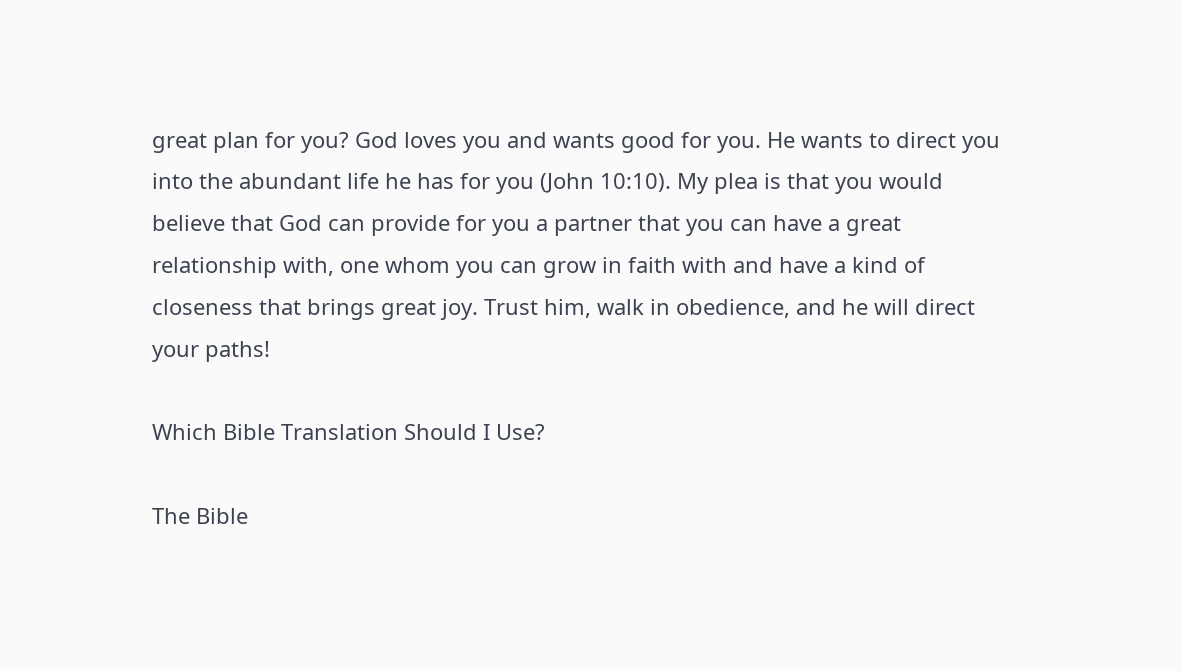great plan for you? God loves you and wants good for you. He wants to direct you into the abundant life he has for you (John 10:10). My plea is that you would believe that God can provide for you a partner that you can have a great relationship with, one whom you can grow in faith with and have a kind of closeness that brings great joy. Trust him, walk in obedience, and he will direct your paths!

Which Bible Translation Should I Use?

The Bible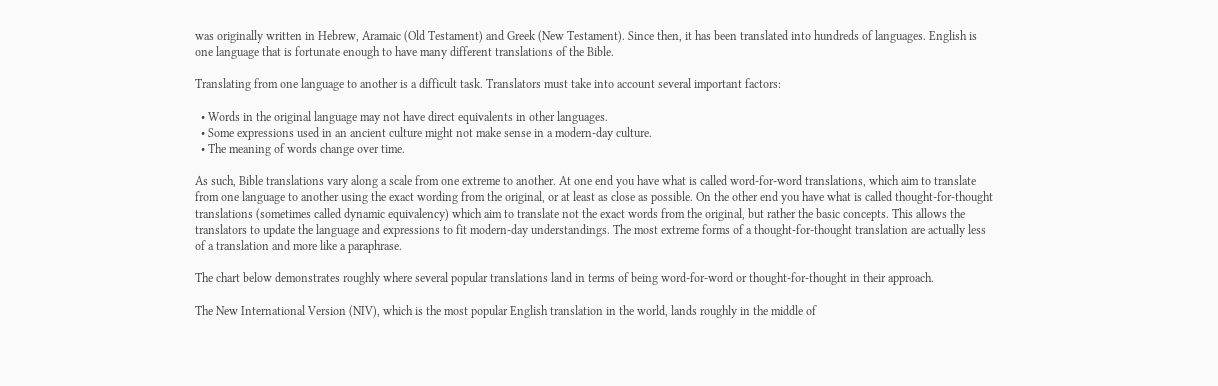was originally written in Hebrew, Aramaic (Old Testament) and Greek (New Testament). Since then, it has been translated into hundreds of languages. English is one language that is fortunate enough to have many different translations of the Bible.

Translating from one language to another is a difficult task. Translators must take into account several important factors:

  • Words in the original language may not have direct equivalents in other languages.
  • Some expressions used in an ancient culture might not make sense in a modern-day culture.
  • The meaning of words change over time.

As such, Bible translations vary along a scale from one extreme to another. At one end you have what is called word-for-word translations, which aim to translate from one language to another using the exact wording from the original, or at least as close as possible. On the other end you have what is called thought-for-thought translations (sometimes called dynamic equivalency) which aim to translate not the exact words from the original, but rather the basic concepts. This allows the translators to update the language and expressions to fit modern-day understandings. The most extreme forms of a thought-for-thought translation are actually less of a translation and more like a paraphrase.

The chart below demonstrates roughly where several popular translations land in terms of being word-for-word or thought-for-thought in their approach.

The New International Version (NIV), which is the most popular English translation in the world, lands roughly in the middle of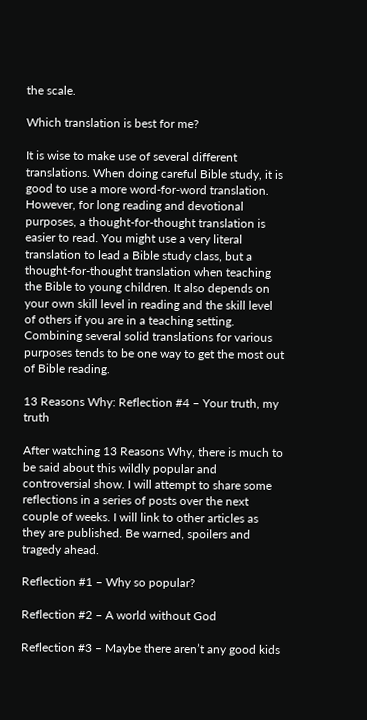the scale.

Which translation is best for me?

It is wise to make use of several different translations. When doing careful Bible study, it is good to use a more word-for-word translation. However, for long reading and devotional purposes, a thought-for-thought translation is easier to read. You might use a very literal translation to lead a Bible study class, but a thought-for-thought translation when teaching the Bible to young children. It also depends on your own skill level in reading and the skill level of others if you are in a teaching setting. Combining several solid translations for various purposes tends to be one way to get the most out of Bible reading.

13 Reasons Why: Reflection #4 – Your truth, my truth

After watching 13 Reasons Why, there is much to be said about this wildly popular and controversial show. I will attempt to share some reflections in a series of posts over the next couple of weeks. I will link to other articles as they are published. Be warned, spoilers and tragedy ahead.

Reflection #1 – Why so popular?

Reflection #2 – A world without God

Reflection #3 – Maybe there aren’t any good kids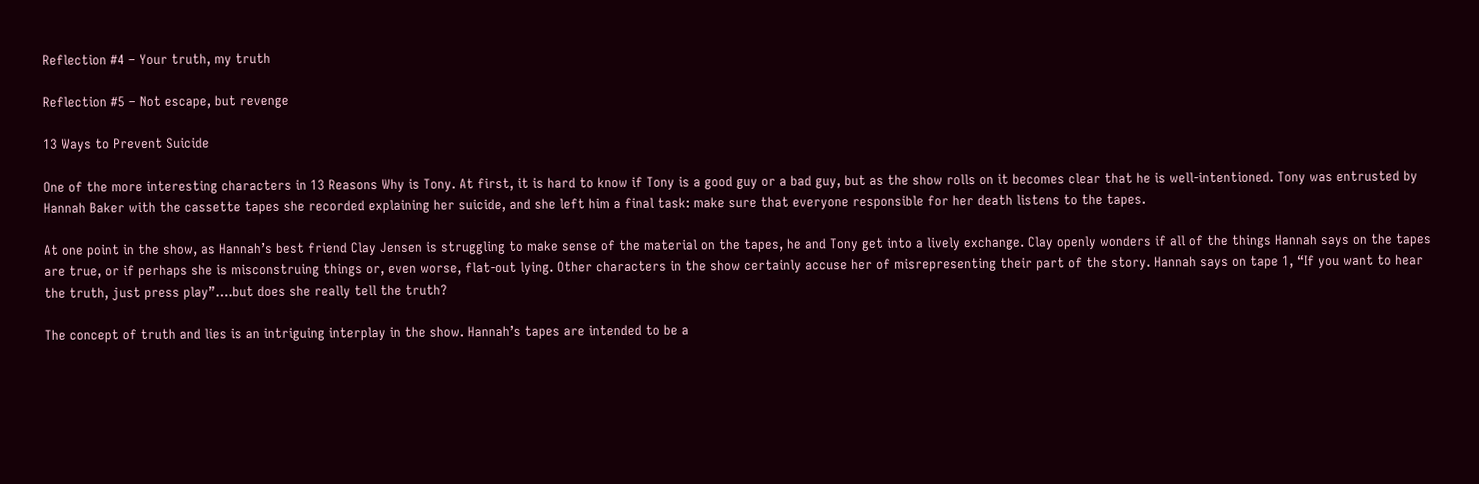Reflection #4 – Your truth, my truth

Reflection #5 – Not escape, but revenge

13 Ways to Prevent Suicide

One of the more interesting characters in 13 Reasons Why is Tony. At first, it is hard to know if Tony is a good guy or a bad guy, but as the show rolls on it becomes clear that he is well-intentioned. Tony was entrusted by Hannah Baker with the cassette tapes she recorded explaining her suicide, and she left him a final task: make sure that everyone responsible for her death listens to the tapes.

At one point in the show, as Hannah’s best friend Clay Jensen is struggling to make sense of the material on the tapes, he and Tony get into a lively exchange. Clay openly wonders if all of the things Hannah says on the tapes are true, or if perhaps she is misconstruing things or, even worse, flat-out lying. Other characters in the show certainly accuse her of misrepresenting their part of the story. Hannah says on tape 1, “If you want to hear the truth, just press play”….but does she really tell the truth?

The concept of truth and lies is an intriguing interplay in the show. Hannah’s tapes are intended to be a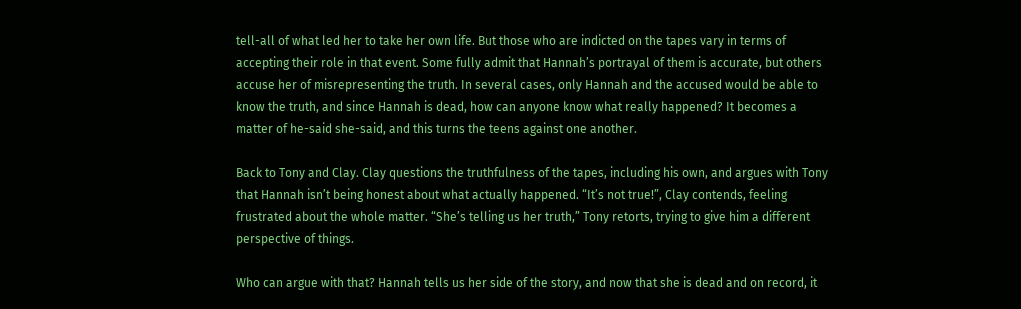tell-all of what led her to take her own life. But those who are indicted on the tapes vary in terms of accepting their role in that event. Some fully admit that Hannah’s portrayal of them is accurate, but others accuse her of misrepresenting the truth. In several cases, only Hannah and the accused would be able to know the truth, and since Hannah is dead, how can anyone know what really happened? It becomes a matter of he-said she-said, and this turns the teens against one another.

Back to Tony and Clay. Clay questions the truthfulness of the tapes, including his own, and argues with Tony that Hannah isn’t being honest about what actually happened. “It’s not true!”, Clay contends, feeling frustrated about the whole matter. “She’s telling us her truth,” Tony retorts, trying to give him a different perspective of things.

Who can argue with that? Hannah tells us her side of the story, and now that she is dead and on record, it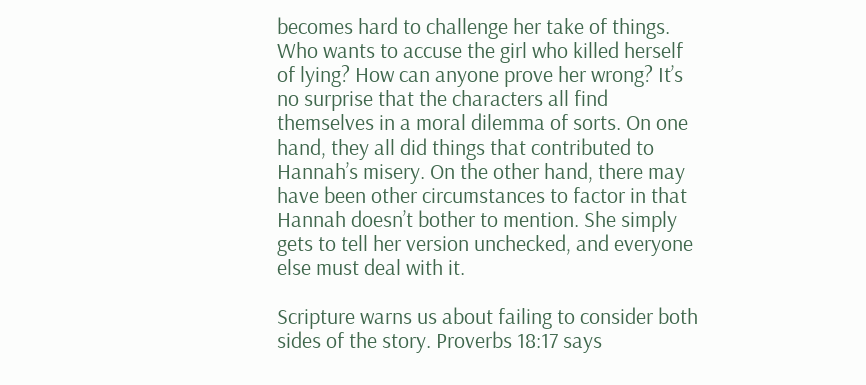becomes hard to challenge her take of things. Who wants to accuse the girl who killed herself of lying? How can anyone prove her wrong? It’s no surprise that the characters all find themselves in a moral dilemma of sorts. On one hand, they all did things that contributed to Hannah’s misery. On the other hand, there may have been other circumstances to factor in that Hannah doesn’t bother to mention. She simply gets to tell her version unchecked, and everyone else must deal with it.

Scripture warns us about failing to consider both sides of the story. Proverbs 18:17 says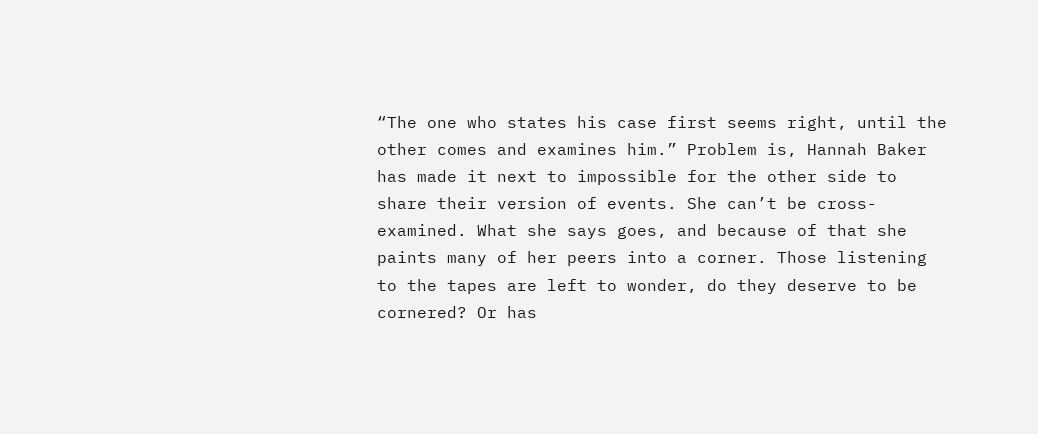“The one who states his case first seems right, until the other comes and examines him.” Problem is, Hannah Baker has made it next to impossible for the other side to share their version of events. She can’t be cross-examined. What she says goes, and because of that she paints many of her peers into a corner. Those listening to the tapes are left to wonder, do they deserve to be cornered? Or has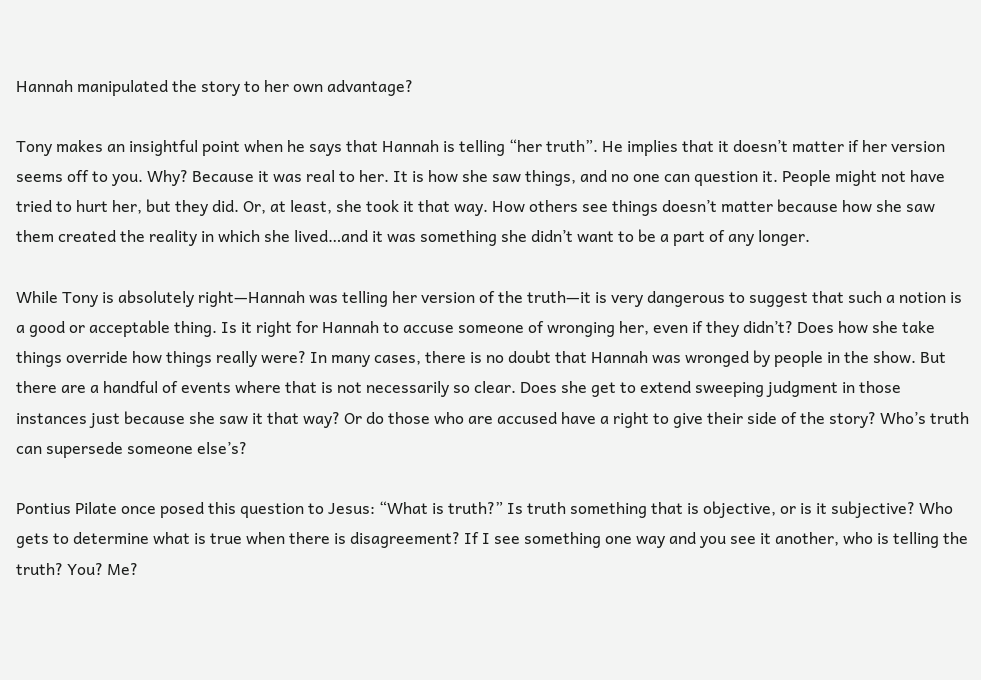Hannah manipulated the story to her own advantage?

Tony makes an insightful point when he says that Hannah is telling “her truth”. He implies that it doesn’t matter if her version seems off to you. Why? Because it was real to her. It is how she saw things, and no one can question it. People might not have tried to hurt her, but they did. Or, at least, she took it that way. How others see things doesn’t matter because how she saw them created the reality in which she lived…and it was something she didn’t want to be a part of any longer.

While Tony is absolutely right—Hannah was telling her version of the truth—it is very dangerous to suggest that such a notion is a good or acceptable thing. Is it right for Hannah to accuse someone of wronging her, even if they didn’t? Does how she take things override how things really were? In many cases, there is no doubt that Hannah was wronged by people in the show. But there are a handful of events where that is not necessarily so clear. Does she get to extend sweeping judgment in those instances just because she saw it that way? Or do those who are accused have a right to give their side of the story? Who’s truth can supersede someone else’s?

Pontius Pilate once posed this question to Jesus: “What is truth?” Is truth something that is objective, or is it subjective? Who gets to determine what is true when there is disagreement? If I see something one way and you see it another, who is telling the truth? You? Me?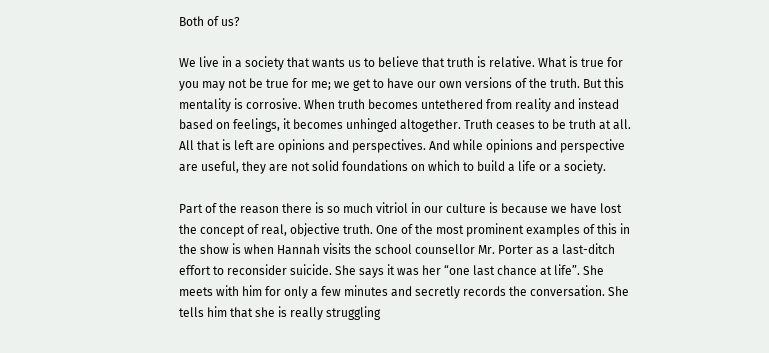Both of us?

We live in a society that wants us to believe that truth is relative. What is true for you may not be true for me; we get to have our own versions of the truth. But this mentality is corrosive. When truth becomes untethered from reality and instead based on feelings, it becomes unhinged altogether. Truth ceases to be truth at all. All that is left are opinions and perspectives. And while opinions and perspective are useful, they are not solid foundations on which to build a life or a society.

Part of the reason there is so much vitriol in our culture is because we have lost the concept of real, objective truth. One of the most prominent examples of this in the show is when Hannah visits the school counsellor Mr. Porter as a last-ditch effort to reconsider suicide. She says it was her “one last chance at life”. She meets with him for only a few minutes and secretly records the conversation. She tells him that she is really struggling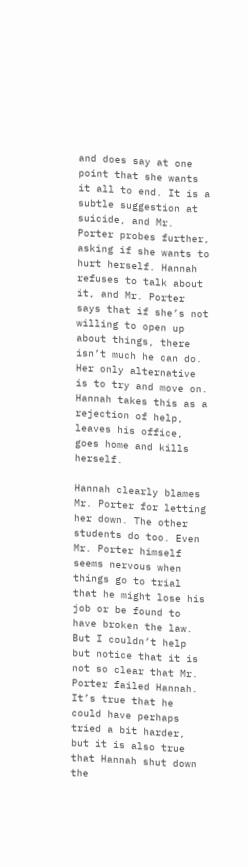and does say at one point that she wants it all to end. It is a subtle suggestion at suicide, and Mr. Porter probes further, asking if she wants to hurt herself. Hannah refuses to talk about it, and Mr. Porter says that if she’s not willing to open up about things, there isn’t much he can do. Her only alternative is to try and move on. Hannah takes this as a rejection of help, leaves his office, goes home and kills herself.

Hannah clearly blames Mr. Porter for letting her down. The other students do too. Even Mr. Porter himself seems nervous when things go to trial that he might lose his job or be found to have broken the law. But I couldn’t help but notice that it is not so clear that Mr. Porter failed Hannah. It’s true that he could have perhaps tried a bit harder, but it is also true that Hannah shut down the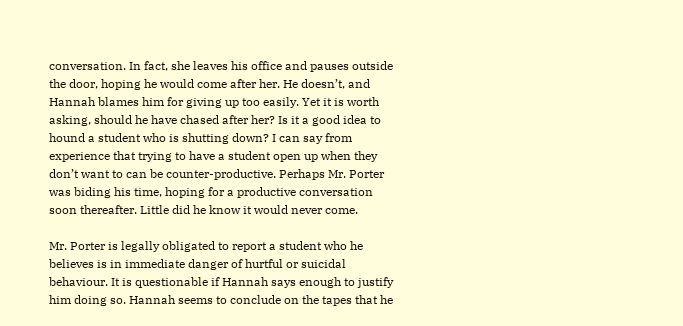conversation. In fact, she leaves his office and pauses outside the door, hoping he would come after her. He doesn’t, and Hannah blames him for giving up too easily. Yet it is worth asking, should he have chased after her? Is it a good idea to hound a student who is shutting down? I can say from experience that trying to have a student open up when they don’t want to can be counter-productive. Perhaps Mr. Porter was biding his time, hoping for a productive conversation soon thereafter. Little did he know it would never come.

Mr. Porter is legally obligated to report a student who he believes is in immediate danger of hurtful or suicidal behaviour. It is questionable if Hannah says enough to justify him doing so. Hannah seems to conclude on the tapes that he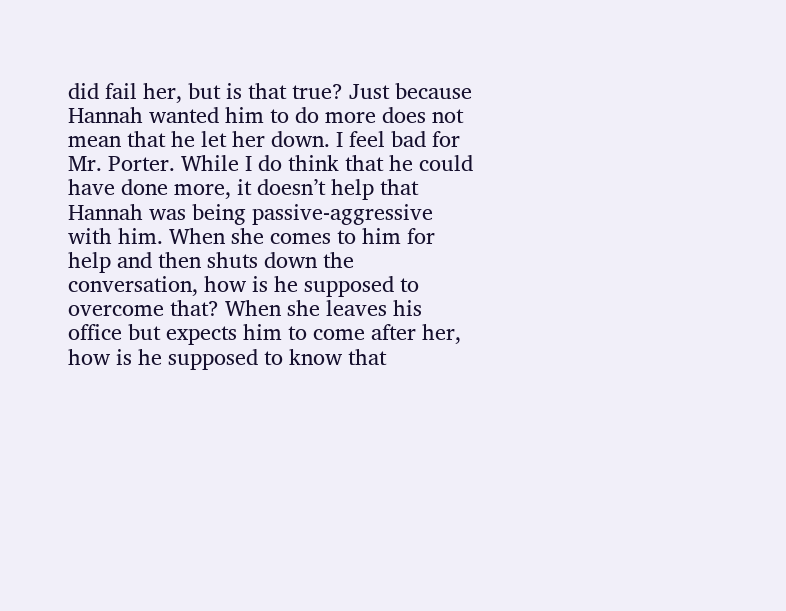did fail her, but is that true? Just because Hannah wanted him to do more does not mean that he let her down. I feel bad for Mr. Porter. While I do think that he could have done more, it doesn’t help that Hannah was being passive-aggressive with him. When she comes to him for help and then shuts down the conversation, how is he supposed to overcome that? When she leaves his office but expects him to come after her, how is he supposed to know that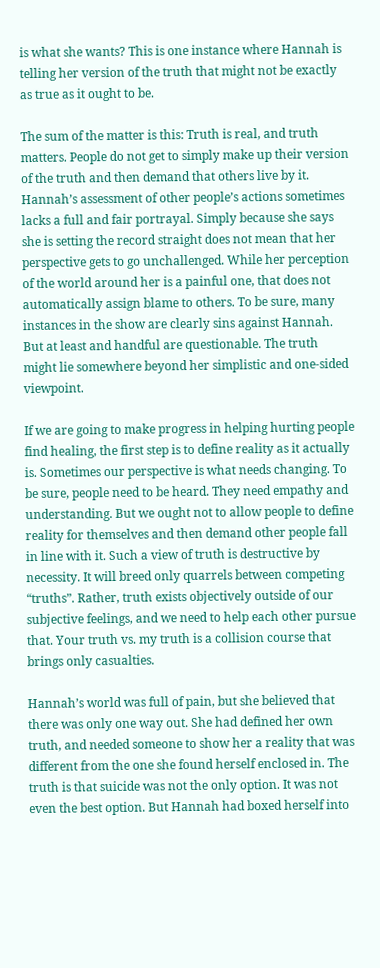is what she wants? This is one instance where Hannah is telling her version of the truth that might not be exactly as true as it ought to be.

The sum of the matter is this: Truth is real, and truth matters. People do not get to simply make up their version of the truth and then demand that others live by it. Hannah’s assessment of other people’s actions sometimes lacks a full and fair portrayal. Simply because she says she is setting the record straight does not mean that her perspective gets to go unchallenged. While her perception of the world around her is a painful one, that does not automatically assign blame to others. To be sure, many instances in the show are clearly sins against Hannah. But at least and handful are questionable. The truth might lie somewhere beyond her simplistic and one-sided viewpoint.

If we are going to make progress in helping hurting people find healing, the first step is to define reality as it actually is. Sometimes our perspective is what needs changing. To be sure, people need to be heard. They need empathy and understanding. But we ought not to allow people to define reality for themselves and then demand other people fall in line with it. Such a view of truth is destructive by necessity. It will breed only quarrels between competing “truths”. Rather, truth exists objectively outside of our subjective feelings, and we need to help each other pursue that. Your truth vs. my truth is a collision course that brings only casualties.

Hannah’s world was full of pain, but she believed that there was only one way out. She had defined her own truth, and needed someone to show her a reality that was different from the one she found herself enclosed in. The truth is that suicide was not the only option. It was not even the best option. But Hannah had boxed herself into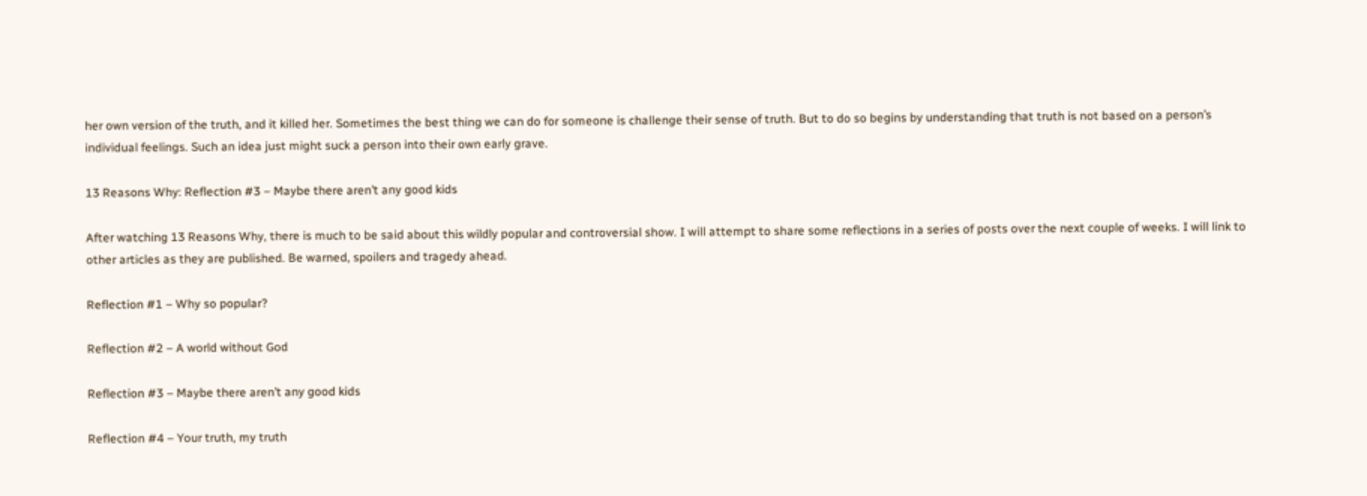her own version of the truth, and it killed her. Sometimes the best thing we can do for someone is challenge their sense of truth. But to do so begins by understanding that truth is not based on a person’s individual feelings. Such an idea just might suck a person into their own early grave.

13 Reasons Why: Reflection #3 – Maybe there aren’t any good kids

After watching 13 Reasons Why, there is much to be said about this wildly popular and controversial show. I will attempt to share some reflections in a series of posts over the next couple of weeks. I will link to other articles as they are published. Be warned, spoilers and tragedy ahead.

Reflection #1 – Why so popular?

Reflection #2 – A world without God

Reflection #3 – Maybe there aren’t any good kids

Reflection #4 – Your truth, my truth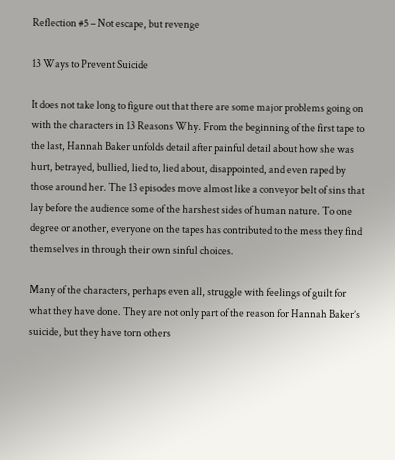Reflection #5 – Not escape, but revenge

13 Ways to Prevent Suicide

It does not take long to figure out that there are some major problems going on with the characters in 13 Reasons Why. From the beginning of the first tape to the last, Hannah Baker unfolds detail after painful detail about how she was hurt, betrayed, bullied, lied to, lied about, disappointed, and even raped by those around her. The 13 episodes move almost like a conveyor belt of sins that lay before the audience some of the harshest sides of human nature. To one degree or another, everyone on the tapes has contributed to the mess they find themselves in through their own sinful choices.

Many of the characters, perhaps even all, struggle with feelings of guilt for what they have done. They are not only part of the reason for Hannah Baker’s suicide, but they have torn others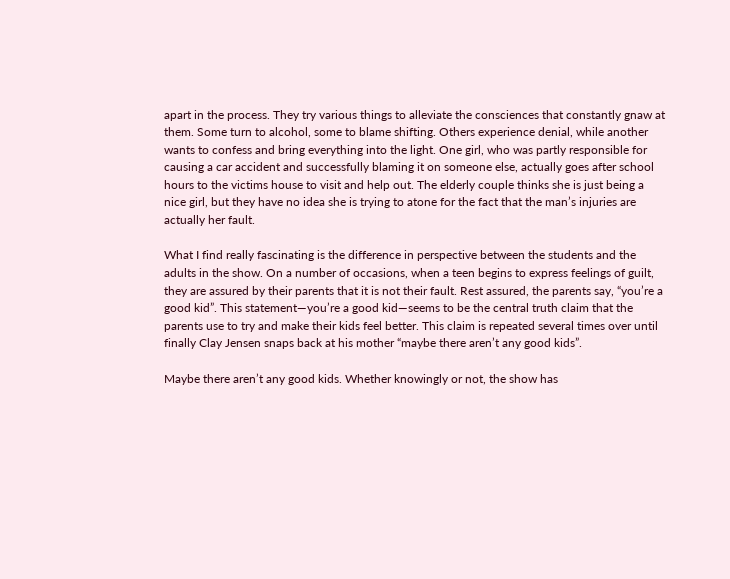apart in the process. They try various things to alleviate the consciences that constantly gnaw at them. Some turn to alcohol, some to blame shifting. Others experience denial, while another wants to confess and bring everything into the light. One girl, who was partly responsible for causing a car accident and successfully blaming it on someone else, actually goes after school hours to the victims house to visit and help out. The elderly couple thinks she is just being a nice girl, but they have no idea she is trying to atone for the fact that the man’s injuries are actually her fault.

What I find really fascinating is the difference in perspective between the students and the adults in the show. On a number of occasions, when a teen begins to express feelings of guilt, they are assured by their parents that it is not their fault. Rest assured, the parents say, “you’re a good kid”. This statement—you’re a good kid—seems to be the central truth claim that the parents use to try and make their kids feel better. This claim is repeated several times over until finally Clay Jensen snaps back at his mother “maybe there aren’t any good kids”.

Maybe there aren’t any good kids. Whether knowingly or not, the show has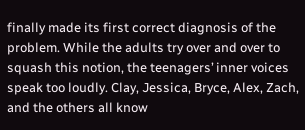finally made its first correct diagnosis of the problem. While the adults try over and over to squash this notion, the teenagers’ inner voices speak too loudly. Clay, Jessica, Bryce, Alex, Zach, and the others all know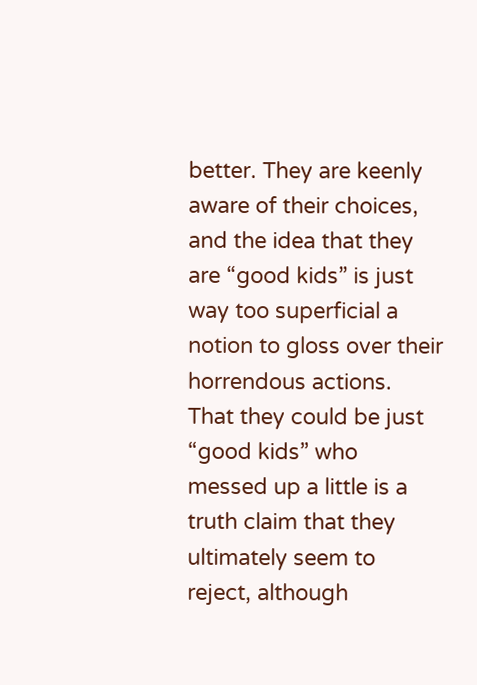better. They are keenly aware of their choices, and the idea that they are “good kids” is just way too superficial a notion to gloss over their horrendous actions. That they could be just “good kids” who messed up a little is a truth claim that they ultimately seem to reject, although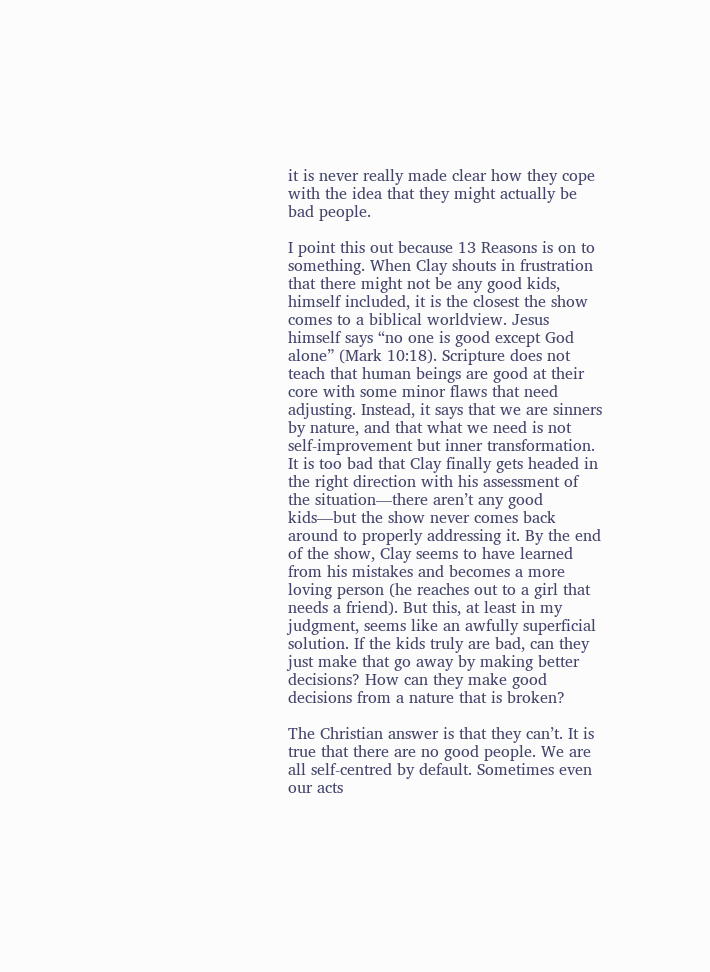it is never really made clear how they cope with the idea that they might actually be bad people.

I point this out because 13 Reasons is on to something. When Clay shouts in frustration that there might not be any good kids, himself included, it is the closest the show comes to a biblical worldview. Jesus himself says “no one is good except God alone” (Mark 10:18). Scripture does not teach that human beings are good at their core with some minor flaws that need adjusting. Instead, it says that we are sinners by nature, and that what we need is not self-improvement but inner transformation. It is too bad that Clay finally gets headed in the right direction with his assessment of the situation—there aren’t any good kids—but the show never comes back around to properly addressing it. By the end of the show, Clay seems to have learned from his mistakes and becomes a more loving person (he reaches out to a girl that needs a friend). But this, at least in my judgment, seems like an awfully superficial solution. If the kids truly are bad, can they just make that go away by making better decisions? How can they make good decisions from a nature that is broken?

The Christian answer is that they can’t. It is true that there are no good people. We are all self-centred by default. Sometimes even our acts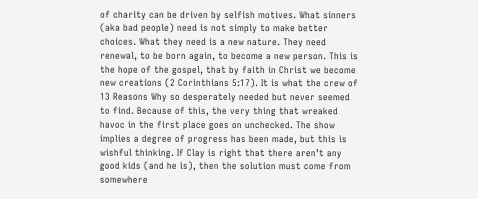of charity can be driven by selfish motives. What sinners (aka bad people) need is not simply to make better choices. What they need is a new nature. They need renewal, to be born again, to become a new person. This is the hope of the gospel, that by faith in Christ we become new creations (2 Corinthians 5:17). It is what the crew of 13 Reasons Why so desperately needed but never seemed to find. Because of this, the very thing that wreaked havoc in the first place goes on unchecked. The show implies a degree of progress has been made, but this is wishful thinking. If Clay is right that there aren’t any good kids (and he is), then the solution must come from somewhere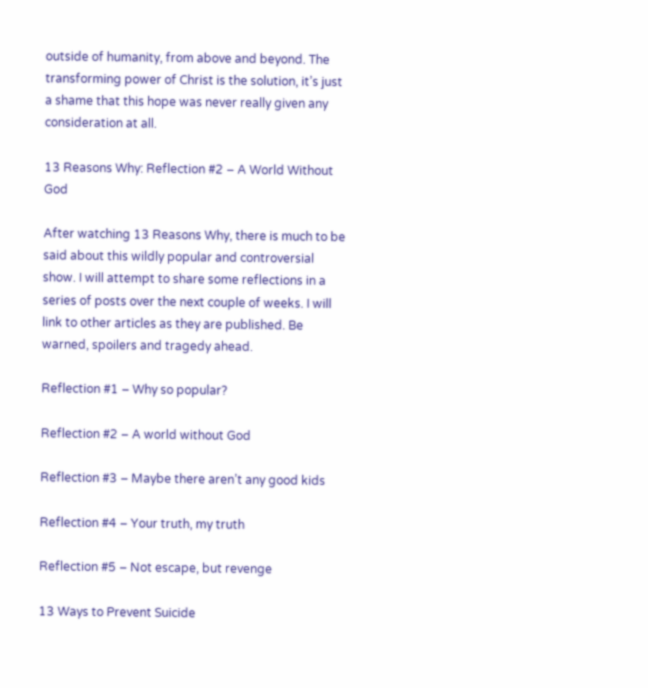outside of humanity, from above and beyond. The transforming power of Christ is the solution, it’s just a shame that this hope was never really given any consideration at all.

13 Reasons Why: Reflection #2 – A World Without God

After watching 13 Reasons Why, there is much to be said about this wildly popular and controversial show. I will attempt to share some reflections in a series of posts over the next couple of weeks. I will link to other articles as they are published. Be warned, spoilers and tragedy ahead.

Reflection #1 – Why so popular?

Reflection #2 – A world without God

Reflection #3 – Maybe there aren’t any good kids

Reflection #4 – Your truth, my truth

Reflection #5 – Not escape, but revenge

13 Ways to Prevent Suicide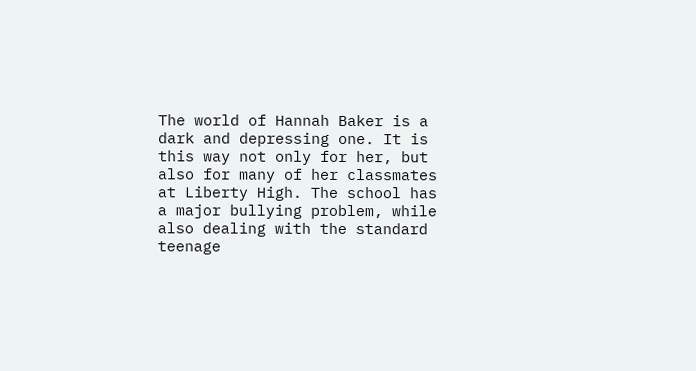The world of Hannah Baker is a dark and depressing one. It is this way not only for her, but also for many of her classmates at Liberty High. The school has a major bullying problem, while also dealing with the standard teenage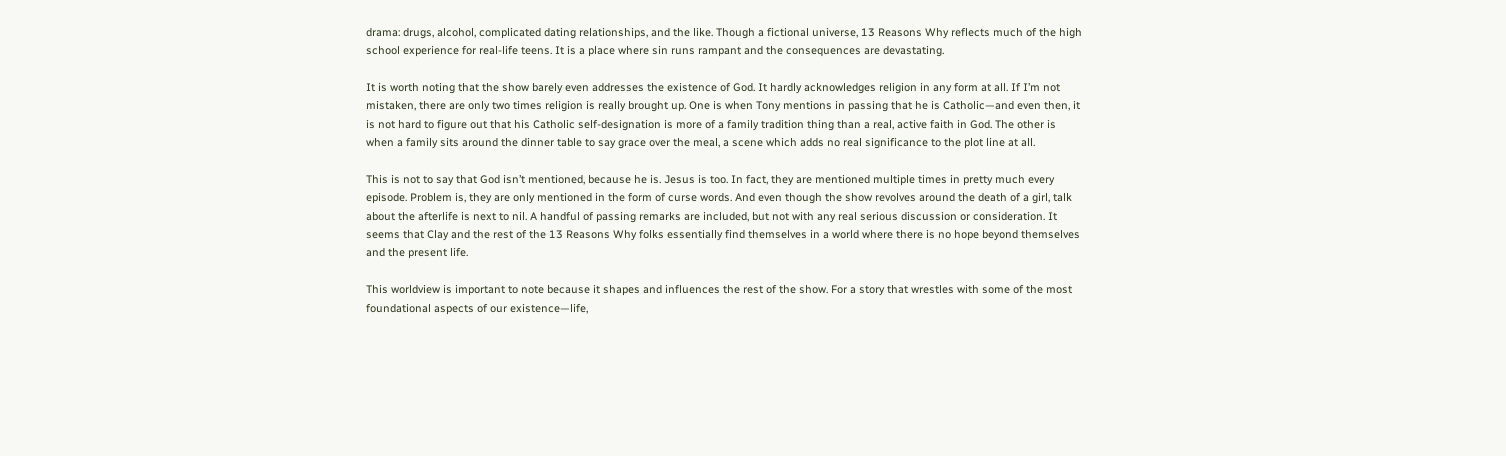drama: drugs, alcohol, complicated dating relationships, and the like. Though a fictional universe, 13 Reasons Why reflects much of the high school experience for real-life teens. It is a place where sin runs rampant and the consequences are devastating.

It is worth noting that the show barely even addresses the existence of God. It hardly acknowledges religion in any form at all. If I’m not mistaken, there are only two times religion is really brought up. One is when Tony mentions in passing that he is Catholic—and even then, it is not hard to figure out that his Catholic self-designation is more of a family tradition thing than a real, active faith in God. The other is when a family sits around the dinner table to say grace over the meal, a scene which adds no real significance to the plot line at all.

This is not to say that God isn’t mentioned, because he is. Jesus is too. In fact, they are mentioned multiple times in pretty much every episode. Problem is, they are only mentioned in the form of curse words. And even though the show revolves around the death of a girl, talk about the afterlife is next to nil. A handful of passing remarks are included, but not with any real serious discussion or consideration. It seems that Clay and the rest of the 13 Reasons Why folks essentially find themselves in a world where there is no hope beyond themselves and the present life.

This worldview is important to note because it shapes and influences the rest of the show. For a story that wrestles with some of the most foundational aspects of our existence—life,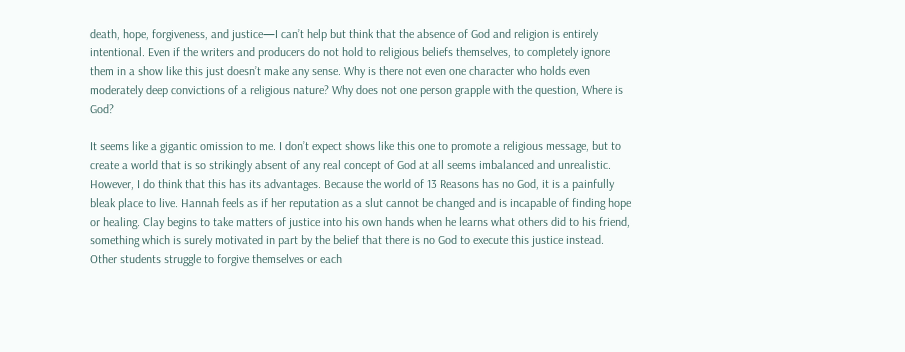death, hope, forgiveness, and justice—I can’t help but think that the absence of God and religion is entirely intentional. Even if the writers and producers do not hold to religious beliefs themselves, to completely ignore them in a show like this just doesn’t make any sense. Why is there not even one character who holds even moderately deep convictions of a religious nature? Why does not one person grapple with the question, Where is God?

It seems like a gigantic omission to me. I don’t expect shows like this one to promote a religious message, but to create a world that is so strikingly absent of any real concept of God at all seems imbalanced and unrealistic. However, I do think that this has its advantages. Because the world of 13 Reasons has no God, it is a painfully bleak place to live. Hannah feels as if her reputation as a slut cannot be changed and is incapable of finding hope or healing. Clay begins to take matters of justice into his own hands when he learns what others did to his friend, something which is surely motivated in part by the belief that there is no God to execute this justice instead. Other students struggle to forgive themselves or each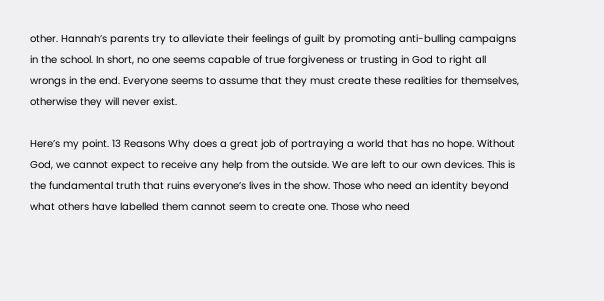other. Hannah’s parents try to alleviate their feelings of guilt by promoting anti-bulling campaigns in the school. In short, no one seems capable of true forgiveness or trusting in God to right all wrongs in the end. Everyone seems to assume that they must create these realities for themselves, otherwise they will never exist.

Here’s my point. 13 Reasons Why does a great job of portraying a world that has no hope. Without God, we cannot expect to receive any help from the outside. We are left to our own devices. This is the fundamental truth that ruins everyone’s lives in the show. Those who need an identity beyond what others have labelled them cannot seem to create one. Those who need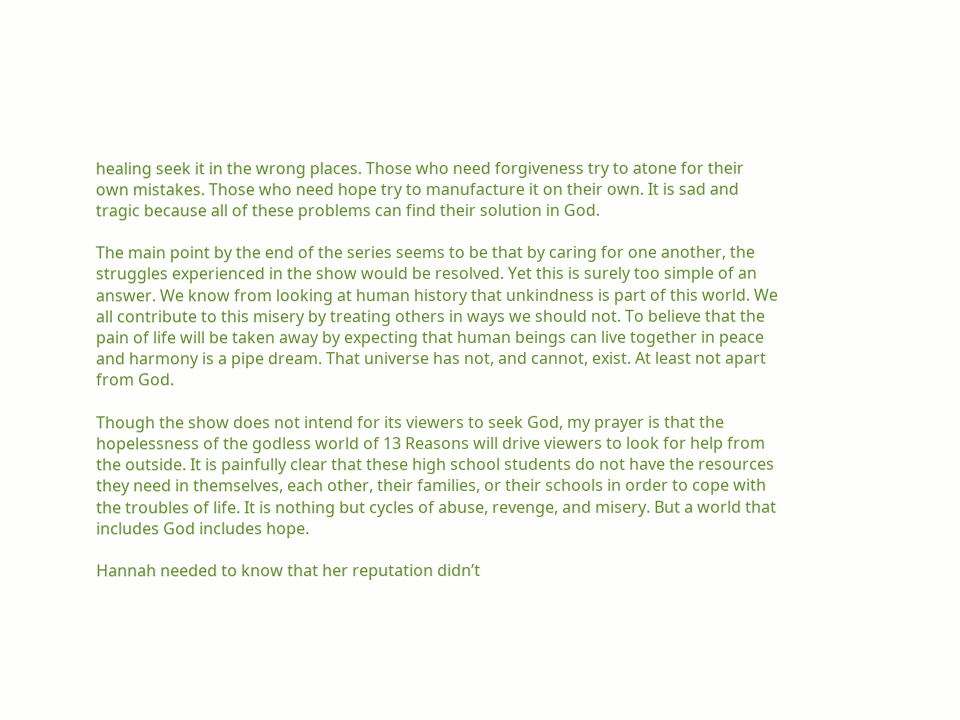healing seek it in the wrong places. Those who need forgiveness try to atone for their own mistakes. Those who need hope try to manufacture it on their own. It is sad and tragic because all of these problems can find their solution in God.

The main point by the end of the series seems to be that by caring for one another, the struggles experienced in the show would be resolved. Yet this is surely too simple of an answer. We know from looking at human history that unkindness is part of this world. We all contribute to this misery by treating others in ways we should not. To believe that the pain of life will be taken away by expecting that human beings can live together in peace and harmony is a pipe dream. That universe has not, and cannot, exist. At least not apart from God.

Though the show does not intend for its viewers to seek God, my prayer is that the hopelessness of the godless world of 13 Reasons will drive viewers to look for help from the outside. It is painfully clear that these high school students do not have the resources they need in themselves, each other, their families, or their schools in order to cope with the troubles of life. It is nothing but cycles of abuse, revenge, and misery. But a world that includes God includes hope.

Hannah needed to know that her reputation didn’t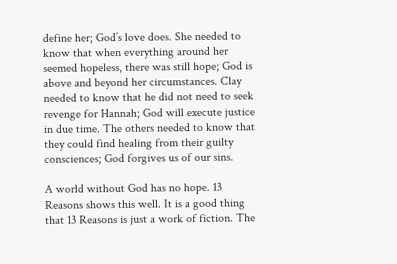define her; God’s love does. She needed to know that when everything around her seemed hopeless, there was still hope; God is above and beyond her circumstances. Clay needed to know that he did not need to seek revenge for Hannah; God will execute justice in due time. The others needed to know that they could find healing from their guilty consciences; God forgives us of our sins.

A world without God has no hope. 13 Reasons shows this well. It is a good thing that 13 Reasons is just a work of fiction. The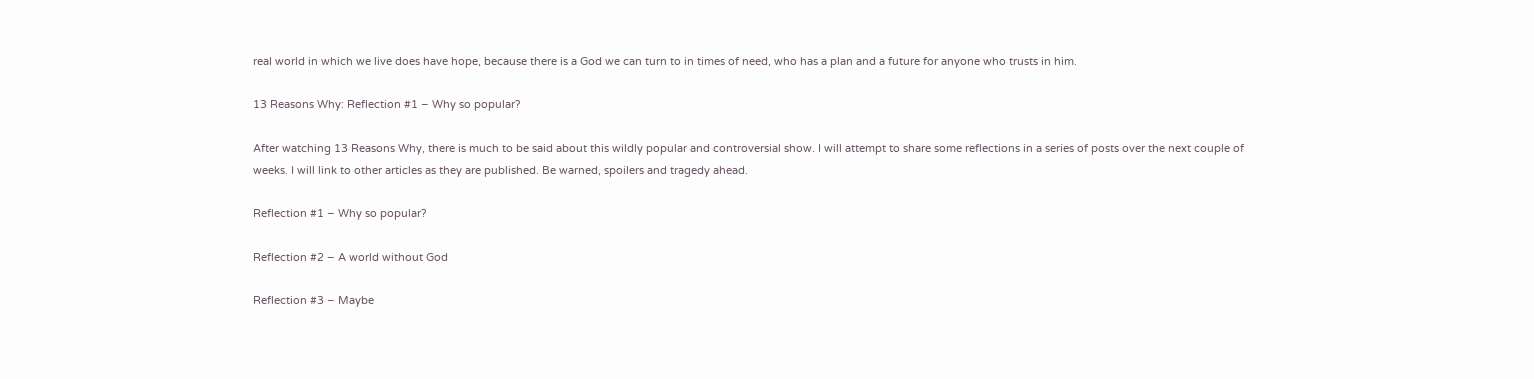real world in which we live does have hope, because there is a God we can turn to in times of need, who has a plan and a future for anyone who trusts in him.

13 Reasons Why: Reflection #1 – Why so popular?

After watching 13 Reasons Why, there is much to be said about this wildly popular and controversial show. I will attempt to share some reflections in a series of posts over the next couple of weeks. I will link to other articles as they are published. Be warned, spoilers and tragedy ahead.

Reflection #1 – Why so popular?

Reflection #2 – A world without God

Reflection #3 – Maybe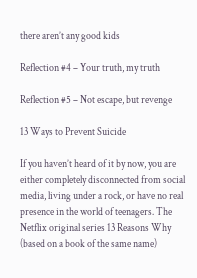there aren’t any good kids

Reflection #4 – Your truth, my truth

Reflection #5 – Not escape, but revenge

13 Ways to Prevent Suicide

If you haven’t heard of it by now, you are either completely disconnected from social media, living under a rock, or have no real presence in the world of teenagers. The Netflix original series 13 Reasons Why (based on a book of the same name)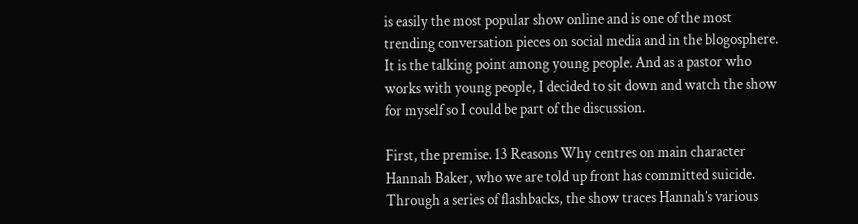is easily the most popular show online and is one of the most trending conversation pieces on social media and in the blogosphere. It is the talking point among young people. And as a pastor who works with young people, I decided to sit down and watch the show for myself so I could be part of the discussion.

First, the premise. 13 Reasons Why centres on main character Hannah Baker, who we are told up front has committed suicide. Through a series of flashbacks, the show traces Hannah’s various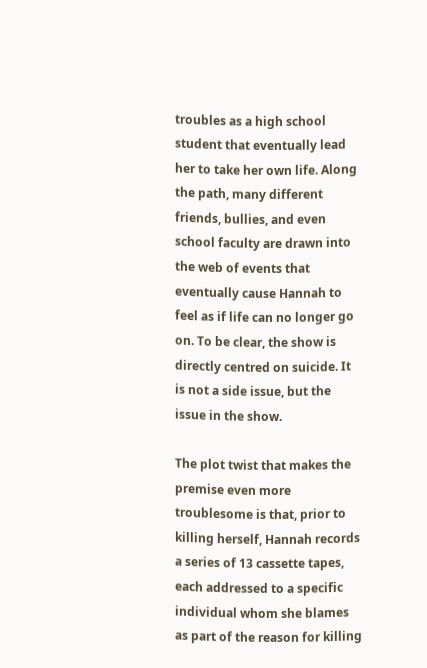troubles as a high school student that eventually lead her to take her own life. Along the path, many different friends, bullies, and even school faculty are drawn into the web of events that eventually cause Hannah to feel as if life can no longer go on. To be clear, the show is directly centred on suicide. It is not a side issue, but the issue in the show.

The plot twist that makes the premise even more troublesome is that, prior to killing herself, Hannah records a series of 13 cassette tapes, each addressed to a specific individual whom she blames as part of the reason for killing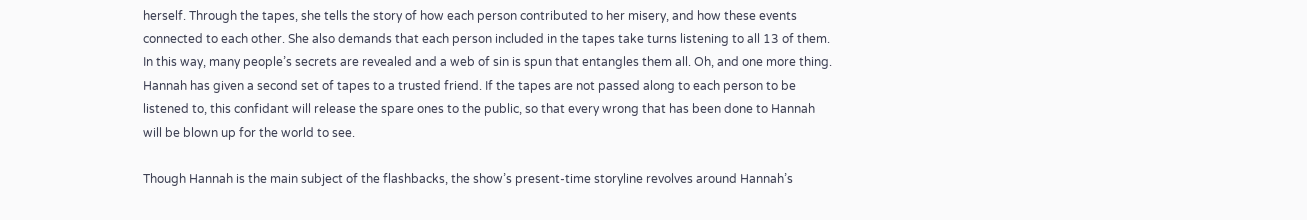herself. Through the tapes, she tells the story of how each person contributed to her misery, and how these events connected to each other. She also demands that each person included in the tapes take turns listening to all 13 of them. In this way, many people’s secrets are revealed and a web of sin is spun that entangles them all. Oh, and one more thing. Hannah has given a second set of tapes to a trusted friend. If the tapes are not passed along to each person to be listened to, this confidant will release the spare ones to the public, so that every wrong that has been done to Hannah will be blown up for the world to see.

Though Hannah is the main subject of the flashbacks, the show’s present-time storyline revolves around Hannah’s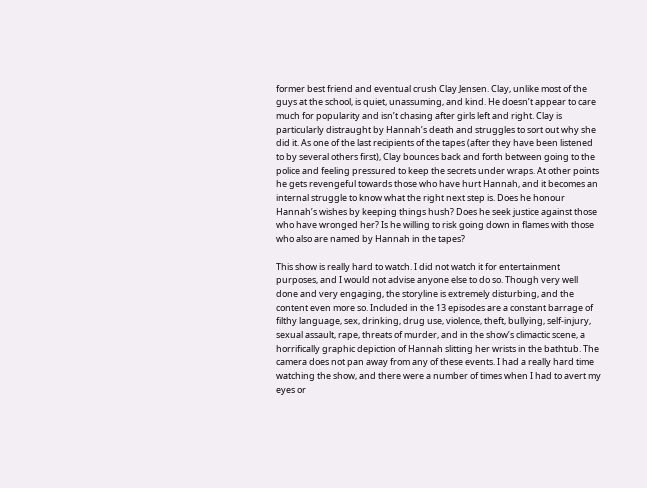former best friend and eventual crush Clay Jensen. Clay, unlike most of the guys at the school, is quiet, unassuming, and kind. He doesn’t appear to care much for popularity and isn’t chasing after girls left and right. Clay is particularly distraught by Hannah’s death and struggles to sort out why she did it. As one of the last recipients of the tapes (after they have been listened to by several others first), Clay bounces back and forth between going to the police and feeling pressured to keep the secrets under wraps. At other points he gets revengeful towards those who have hurt Hannah, and it becomes an internal struggle to know what the right next step is. Does he honour Hannah’s wishes by keeping things hush? Does he seek justice against those who have wronged her? Is he willing to risk going down in flames with those who also are named by Hannah in the tapes?

This show is really hard to watch. I did not watch it for entertainment purposes, and I would not advise anyone else to do so. Though very well done and very engaging, the storyline is extremely disturbing, and the content even more so. Included in the 13 episodes are a constant barrage of filthy language, sex, drinking, drug use, violence, theft, bullying, self-injury, sexual assault, rape, threats of murder, and in the show’s climactic scene, a horrifically graphic depiction of Hannah slitting her wrists in the bathtub. The camera does not pan away from any of these events. I had a really hard time watching the show, and there were a number of times when I had to avert my eyes or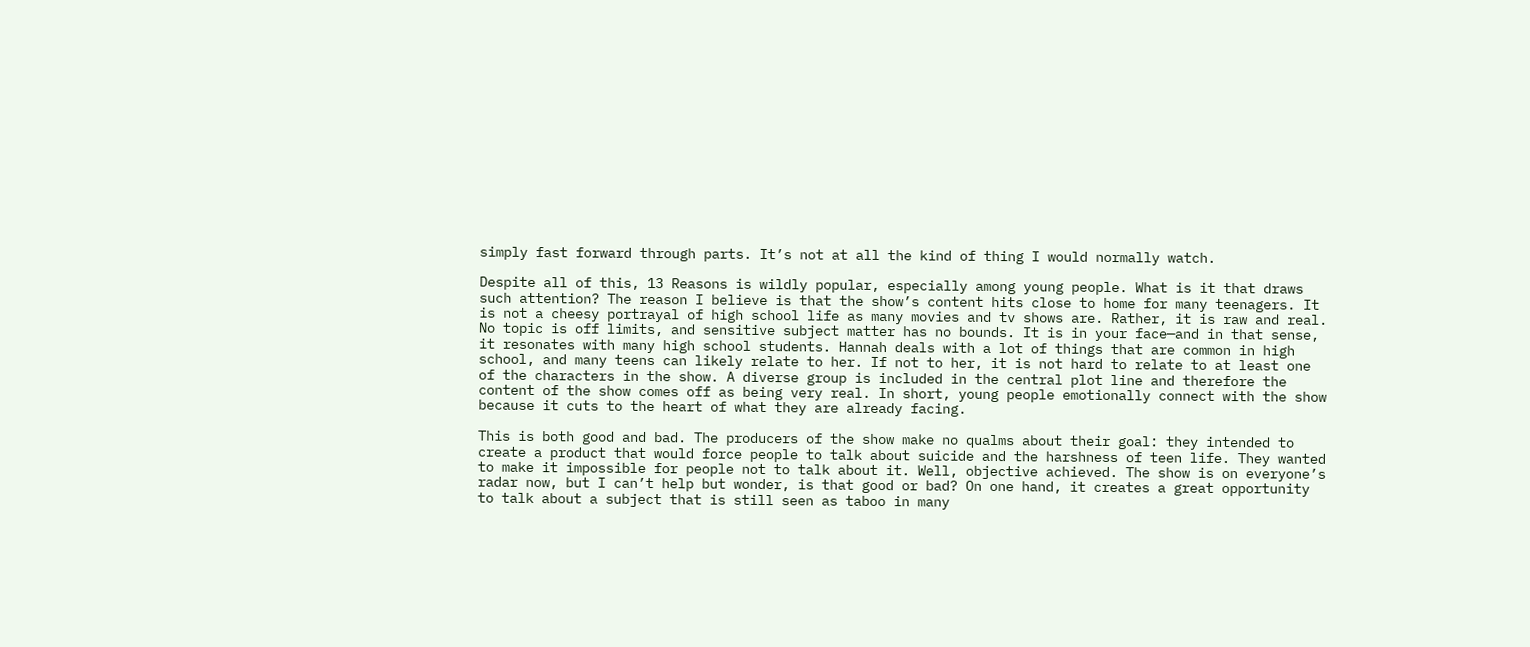simply fast forward through parts. It’s not at all the kind of thing I would normally watch.

Despite all of this, 13 Reasons is wildly popular, especially among young people. What is it that draws such attention? The reason I believe is that the show’s content hits close to home for many teenagers. It is not a cheesy portrayal of high school life as many movies and tv shows are. Rather, it is raw and real. No topic is off limits, and sensitive subject matter has no bounds. It is in your face—and in that sense, it resonates with many high school students. Hannah deals with a lot of things that are common in high school, and many teens can likely relate to her. If not to her, it is not hard to relate to at least one of the characters in the show. A diverse group is included in the central plot line and therefore the content of the show comes off as being very real. In short, young people emotionally connect with the show because it cuts to the heart of what they are already facing.

This is both good and bad. The producers of the show make no qualms about their goal: they intended to create a product that would force people to talk about suicide and the harshness of teen life. They wanted to make it impossible for people not to talk about it. Well, objective achieved. The show is on everyone’s radar now, but I can’t help but wonder, is that good or bad? On one hand, it creates a great opportunity to talk about a subject that is still seen as taboo in many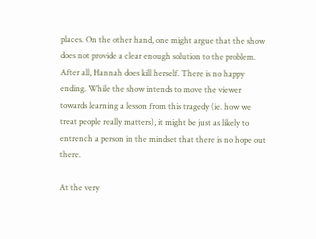places. On the other hand, one might argue that the show does not provide a clear enough solution to the problem. After all, Hannah does kill herself. There is no happy ending. While the show intends to move the viewer towards learning a lesson from this tragedy (ie. how we treat people really matters), it might be just as likely to entrench a person in the mindset that there is no hope out there.

At the very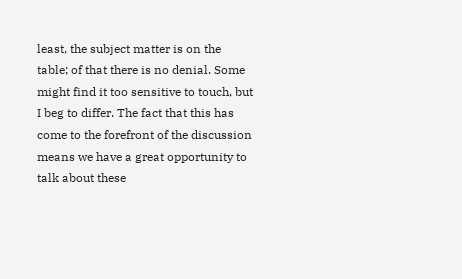least, the subject matter is on the table; of that there is no denial. Some might find it too sensitive to touch, but I beg to differ. The fact that this has come to the forefront of the discussion means we have a great opportunity to talk about these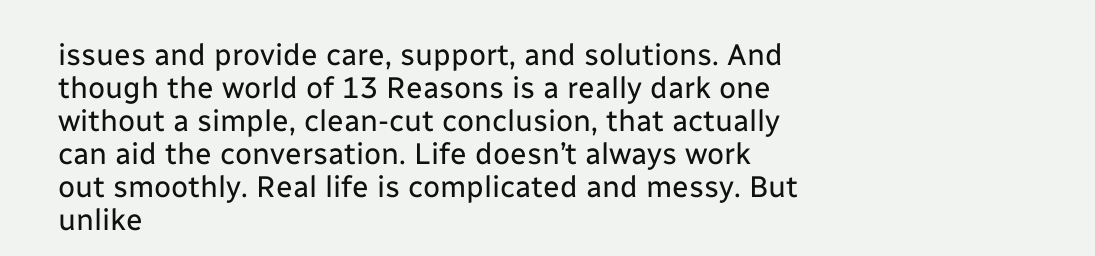issues and provide care, support, and solutions. And though the world of 13 Reasons is a really dark one without a simple, clean-cut conclusion, that actually can aid the conversation. Life doesn’t always work out smoothly. Real life is complicated and messy. But unlike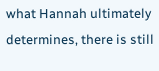what Hannah ultimately determines, there is still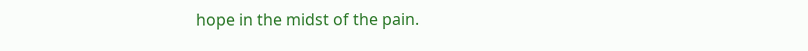hope in the midst of the pain.